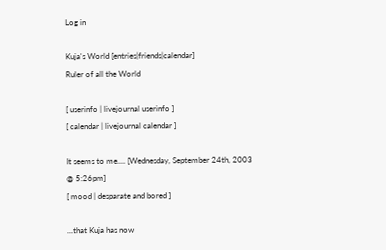Log in

Kuja's World [entries|friends|calendar]
Ruler of all the World

[ userinfo | livejournal userinfo ]
[ calendar | livejournal calendar ]

It seems to me.... [Wednesday, September 24th, 2003
@ 5:26pm]
[ mood | desparate and bored ]

...that Kuja has now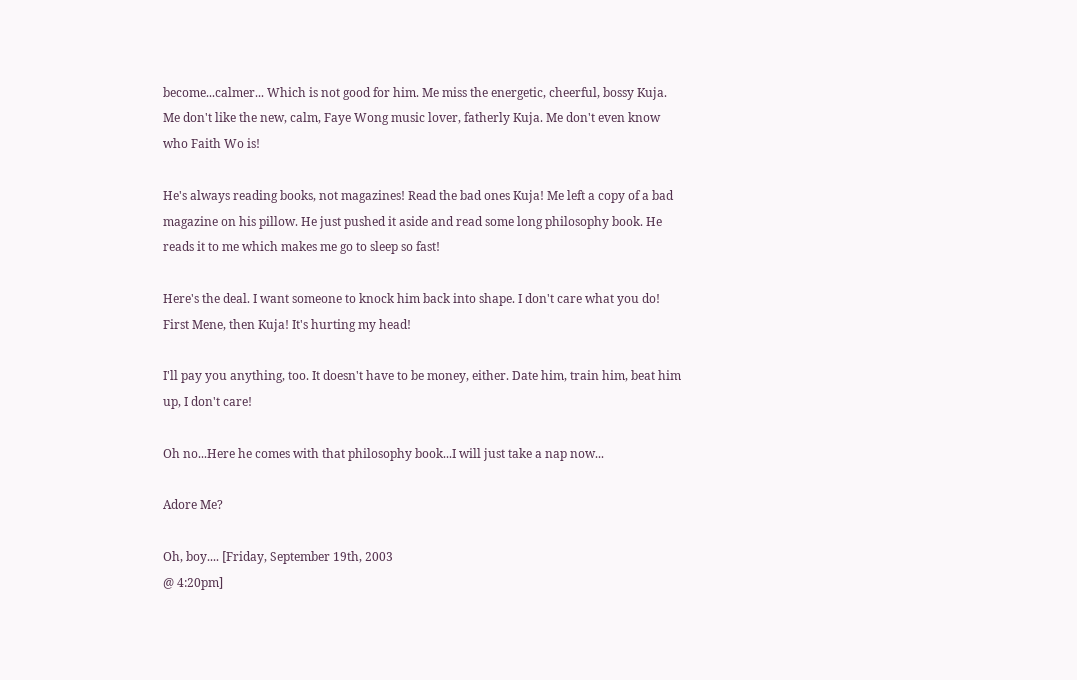become...calmer... Which is not good for him. Me miss the energetic, cheerful, bossy Kuja. Me don't like the new, calm, Faye Wong music lover, fatherly Kuja. Me don't even know who Faith Wo is!

He's always reading books, not magazines! Read the bad ones Kuja! Me left a copy of a bad magazine on his pillow. He just pushed it aside and read some long philosophy book. He reads it to me which makes me go to sleep so fast!

Here's the deal. I want someone to knock him back into shape. I don't care what you do! First Mene, then Kuja! It's hurting my head!

I'll pay you anything, too. It doesn't have to be money, either. Date him, train him, beat him up, I don't care!

Oh no...Here he comes with that philosophy book...I will just take a nap now...

Adore Me?

Oh, boy.... [Friday, September 19th, 2003
@ 4:20pm]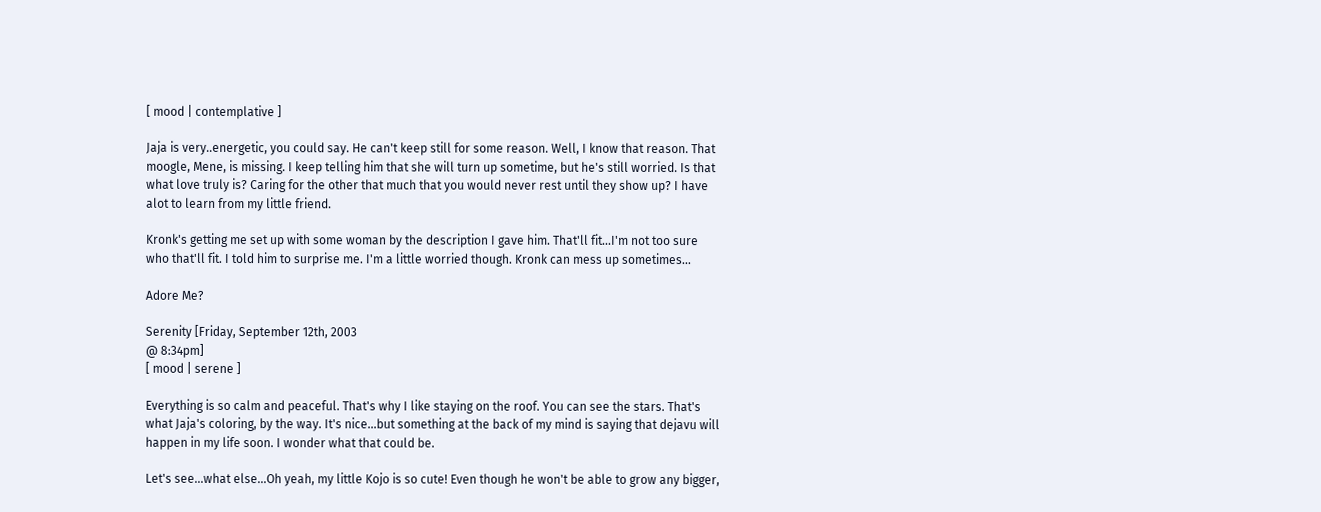[ mood | contemplative ]

Jaja is very..energetic, you could say. He can't keep still for some reason. Well, I know that reason. That moogle, Mene, is missing. I keep telling him that she will turn up sometime, but he's still worried. Is that what love truly is? Caring for the other that much that you would never rest until they show up? I have alot to learn from my little friend.

Kronk's getting me set up with some woman by the description I gave him. That'll fit...I'm not too sure who that'll fit. I told him to surprise me. I'm a little worried though. Kronk can mess up sometimes...

Adore Me?

Serenity [Friday, September 12th, 2003
@ 8:34pm]
[ mood | serene ]

Everything is so calm and peaceful. That's why I like staying on the roof. You can see the stars. That's what Jaja's coloring, by the way. It's nice...but something at the back of my mind is saying that dejavu will happen in my life soon. I wonder what that could be.

Let's see...what else...Oh yeah, my little Kojo is so cute! Even though he won't be able to grow any bigger,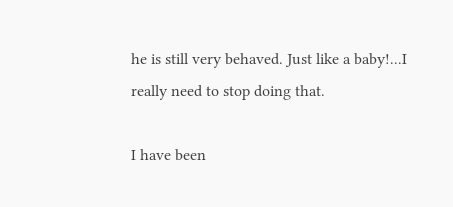he is still very behaved. Just like a baby!...I really need to stop doing that.

I have been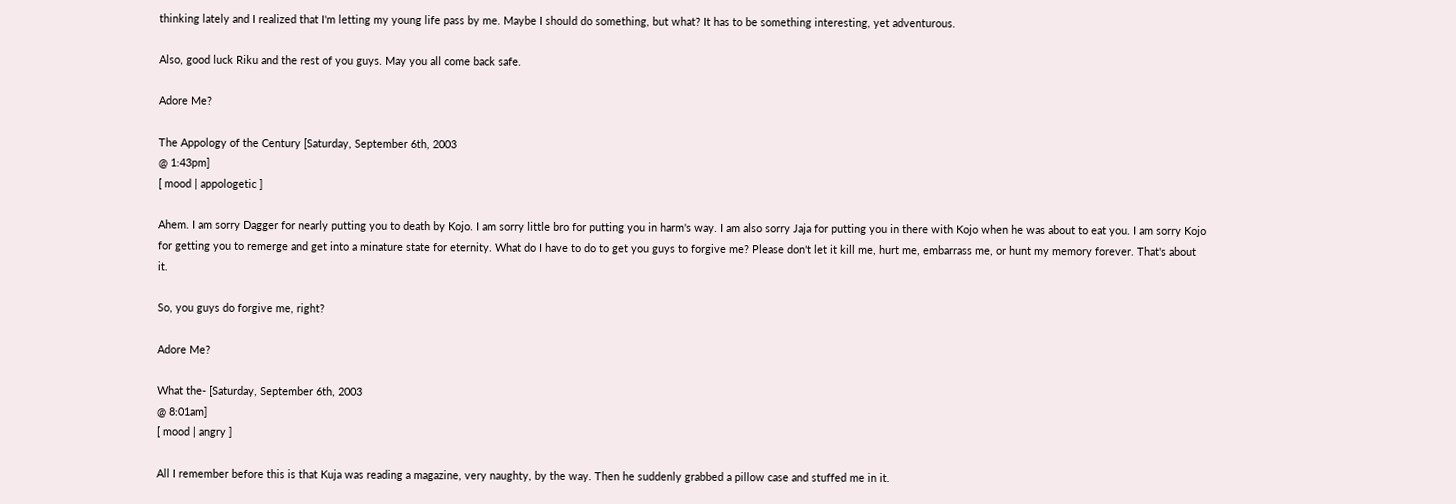thinking lately and I realized that I'm letting my young life pass by me. Maybe I should do something, but what? It has to be something interesting, yet adventurous.

Also, good luck Riku and the rest of you guys. May you all come back safe.

Adore Me?

The Appology of the Century [Saturday, September 6th, 2003
@ 1:43pm]
[ mood | appologetic ]

Ahem. I am sorry Dagger for nearly putting you to death by Kojo. I am sorry little bro for putting you in harm's way. I am also sorry Jaja for putting you in there with Kojo when he was about to eat you. I am sorry Kojo for getting you to remerge and get into a minature state for eternity. What do I have to do to get you guys to forgive me? Please don't let it kill me, hurt me, embarrass me, or hunt my memory forever. That's about it.

So, you guys do forgive me, right?

Adore Me?

What the- [Saturday, September 6th, 2003
@ 8:01am]
[ mood | angry ]

All I remember before this is that Kuja was reading a magazine, very naughty, by the way. Then he suddenly grabbed a pillow case and stuffed me in it.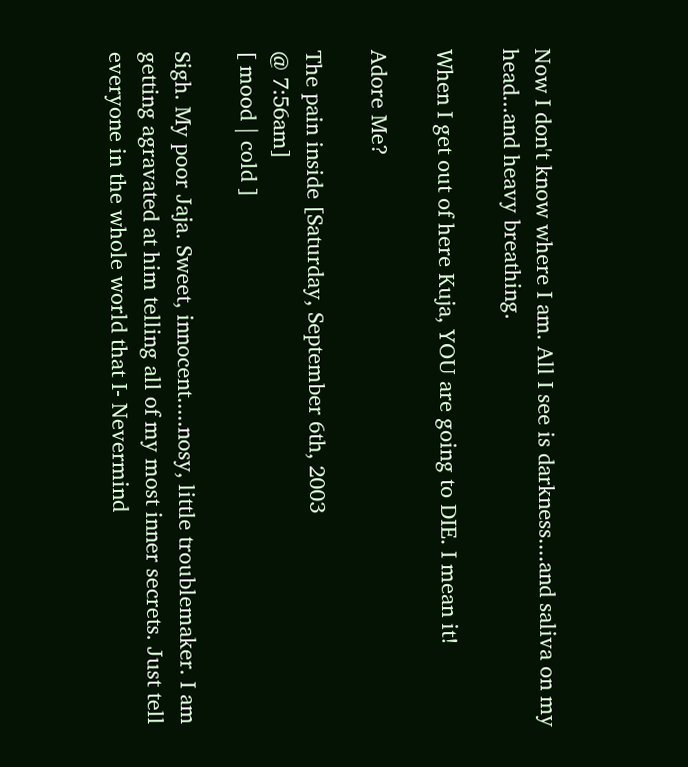Now I don't know where I am. All I see is darkness....and saliva on my head...and heavy breathing.

When I get out of here Kuja, YOU are going to DIE. I mean it!

Adore Me?

The pain inside [Saturday, September 6th, 2003
@ 7:56am]
[ mood | cold ]

Sigh. My poor Jaja. Sweet, innocent.....nosy, little troublemaker. I am getting agravated at him telling all of my most inner secrets. Just tell everyone in the whole world that I- Nevermind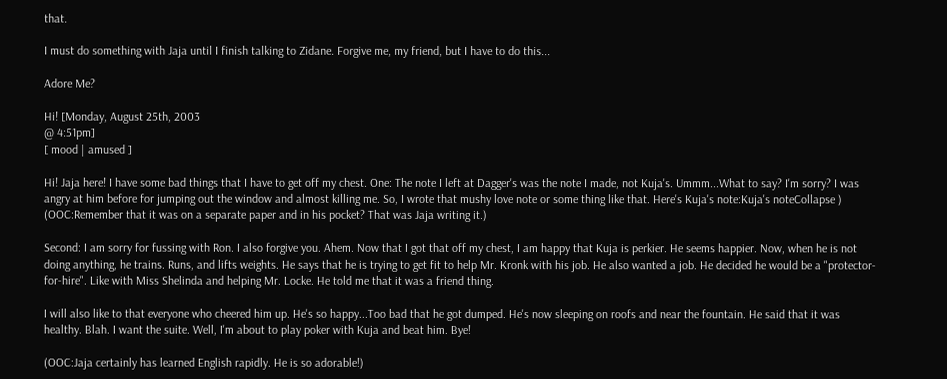that.

I must do something with Jaja until I finish talking to Zidane. Forgive me, my friend, but I have to do this...

Adore Me?

Hi! [Monday, August 25th, 2003
@ 4:51pm]
[ mood | amused ]

Hi! Jaja here! I have some bad things that I have to get off my chest. One: The note I left at Dagger's was the note I made, not Kuja's. Ummm...What to say? I'm sorry? I was angry at him before for jumping out the window and almost killing me. So, I wrote that mushy love note or some thing like that. Here's Kuja's note:Kuja's noteCollapse ) (OOC:Remember that it was on a separate paper and in his pocket? That was Jaja writing it.)

Second: I am sorry for fussing with Ron. I also forgive you. Ahem. Now that I got that off my chest, I am happy that Kuja is perkier. He seems happier. Now, when he is not doing anything, he trains. Runs, and lifts weights. He says that he is trying to get fit to help Mr. Kronk with his job. He also wanted a job. He decided he would be a "protector-for-hire". Like with Miss Shelinda and helping Mr. Locke. He told me that it was a friend thing.

I will also like to that everyone who cheered him up. He's so happy...Too bad that he got dumped. He's now sleeping on roofs and near the fountain. He said that it was healthy. Blah. I want the suite. Well, I'm about to play poker with Kuja and beat him. Bye!

(OOC:Jaja certainly has learned English rapidly. He is so adorable!)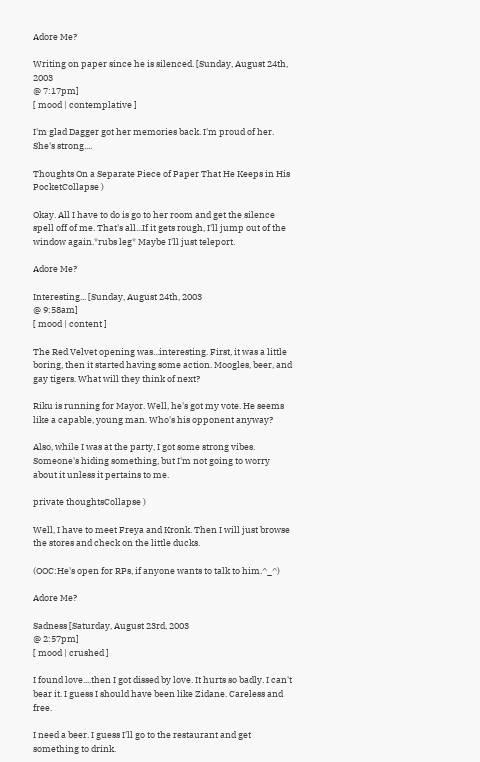Adore Me?

Writing on paper since he is silenced. [Sunday, August 24th, 2003
@ 7:17pm]
[ mood | contemplative ]

I'm glad Dagger got her memories back. I'm proud of her. She's strong....

Thoughts On a Separate Piece of Paper That He Keeps in His PocketCollapse )

Okay. All I have to do is go to her room and get the silence spell off of me. That's all...If it gets rough, I'll jump out of the window again.*rubs leg* Maybe I'll just teleport.

Adore Me?

Interesting... [Sunday, August 24th, 2003
@ 9:58am]
[ mood | content ]

The Red Velvet opening was...interesting. First, it was a little boring, then it started having some action. Moogles, beer, and gay tigers. What will they think of next?

Riku is running for Mayor. Well, he's got my vote. He seems like a capable, young man. Who's his opponent anyway?

Also, while I was at the party, I got some strong vibes. Someone's hiding something, but I'm not going to worry about it unless it pertains to me.

private thoughtsCollapse )

Well, I have to meet Freya and Kronk. Then I will just browse the stores and check on the little ducks.

(OOC:He's open for RPs, if anyone wants to talk to him.^_^)

Adore Me?

Sadness [Saturday, August 23rd, 2003
@ 2:57pm]
[ mood | crushed ]

I found love....then I got dissed by love. It hurts so badly. I can't bear it. I guess I should have been like Zidane. Careless and free.

I need a beer. I guess I'll go to the restaurant and get something to drink.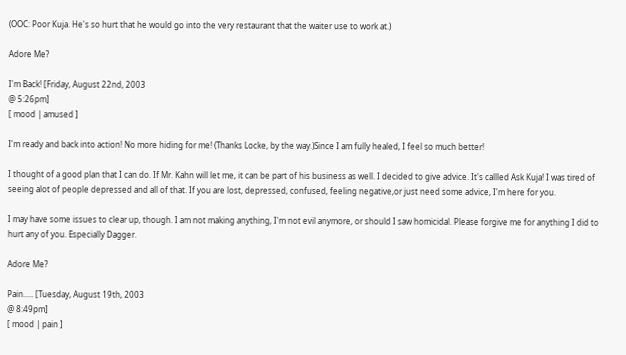(OOC: Poor Kuja. He's so hurt that he would go into the very restaurant that the waiter use to work at.)

Adore Me?

I'm Back! [Friday, August 22nd, 2003
@ 5:26pm]
[ mood | amused ]

I'm ready and back into action! No more hiding for me! (Thanks Locke, by the way.)Since I am fully healed, I feel so much better!

I thought of a good plan that I can do. If Mr. Kahn will let me, it can be part of his business as well. I decided to give advice. It's callled Ask Kuja! I was tired of seeing alot of people depressed and all of that. If you are lost, depressed, confused, feeling negative,or just need some advice, I'm here for you.

I may have some issues to clear up, though. I am not making anything, I'm not evil anymore, or should I saw homicidal. Please forgive me for anything I did to hurt any of you. Especially Dagger.

Adore Me?

Pain..... [Tuesday, August 19th, 2003
@ 8:49pm]
[ mood | pain ]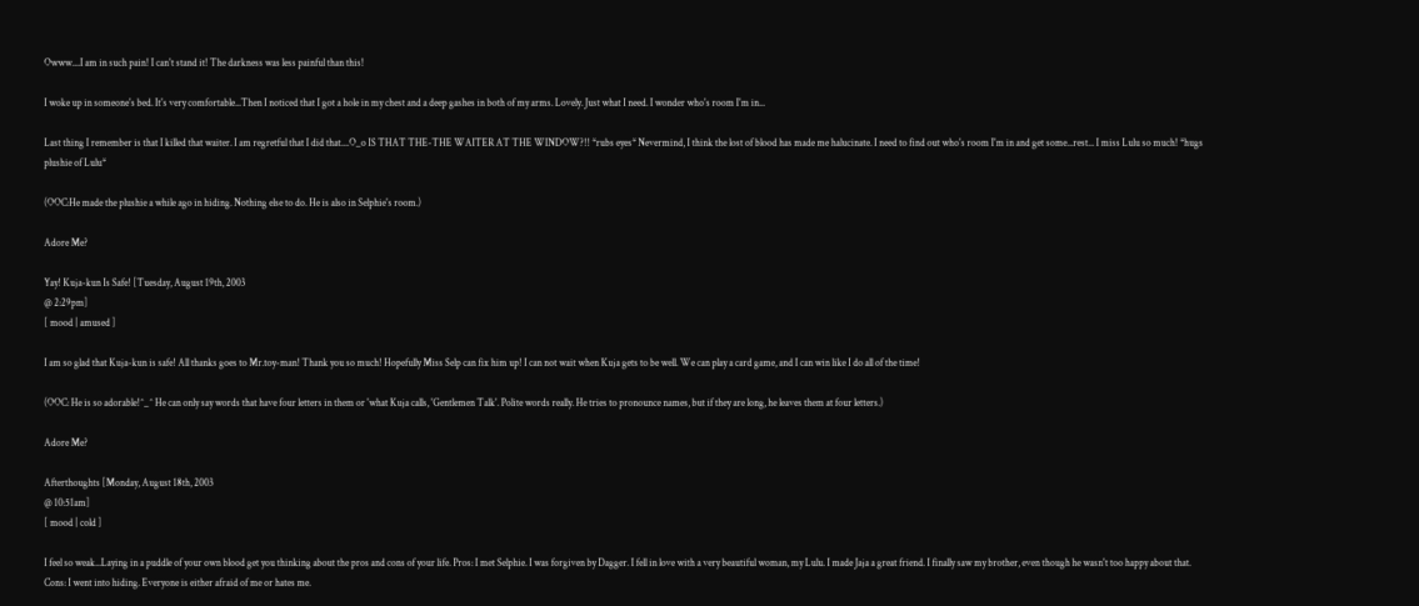Owww....I am in such pain! I can't stand it! The darkness was less painful than this!

I woke up in someone's bed. It's very comfortable...Then I noticed that I got a hole in my chest and a deep gashes in both of my arms. Lovely. Just what I need. I wonder who's room I'm in...

Last thing I remember is that I killed that waiter. I am regretful that I did that....O_o IS THAT THE-THE WAITER AT THE WINDOW?!! *rubs eyes* Nevermind, I think the lost of blood has made me halucinate. I need to find out who's room I'm in and get some...rest... I miss Lulu so much! *hugs plushie of Lulu*

(OOC:He made the plushie a while ago in hiding. Nothing else to do. He is also in Selphie's room.)

Adore Me?

Yay! Kuja-kun Is Safe! [Tuesday, August 19th, 2003
@ 2:29pm]
[ mood | amused ]

I am so glad that Kuja-kun is safe! All thanks goes to Mr.toy-man! Thank you so much! Hopefully Miss Selp can fix him up! I can not wait when Kuja gets to be well. We can play a card game, and I can win like I do all of the time!

(OOC: He is so adorable!^_^ He can only say words that have four letters in them or 'what Kuja calls, 'Gentlemen Talk'. Polite words really. He tries to pronounce names, but if they are long, he leaves them at four letters.)

Adore Me?

Afterthoughts [Monday, August 18th, 2003
@ 10:51am]
[ mood | cold ]

I feel so weak...Laying in a puddle of your own blood get you thinking about the pros and cons of your life. Pros: I met Selphie. I was forgiven by Dagger. I fell in love with a very beautiful woman, my Lulu. I made Jaja a great friend. I finally saw my brother, even though he wasn't too happy about that. Cons: I went into hiding. Everyone is either afraid of me or hates me.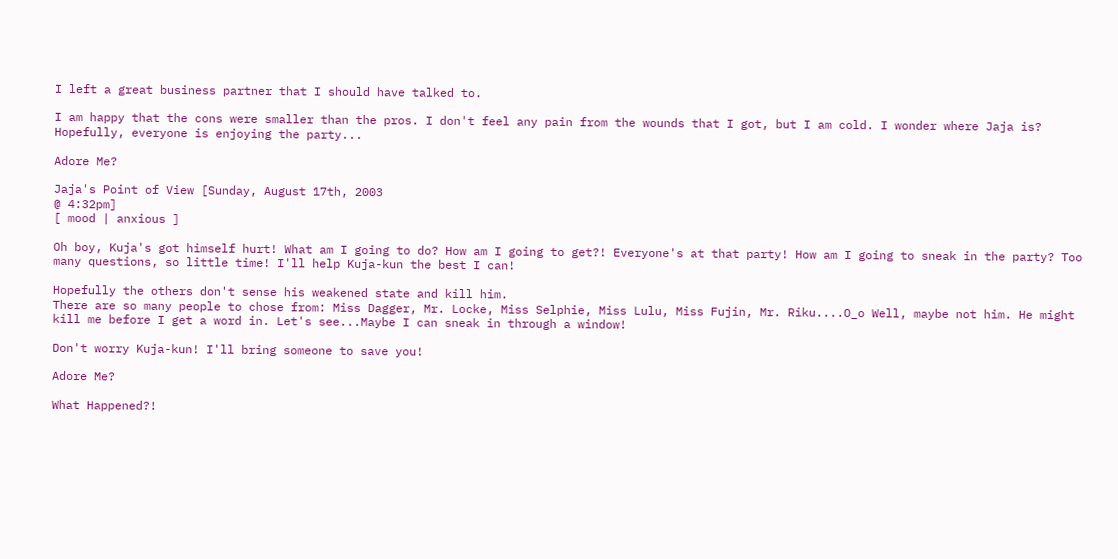I left a great business partner that I should have talked to.

I am happy that the cons were smaller than the pros. I don't feel any pain from the wounds that I got, but I am cold. I wonder where Jaja is? Hopefully, everyone is enjoying the party...

Adore Me?

Jaja's Point of View [Sunday, August 17th, 2003
@ 4:32pm]
[ mood | anxious ]

Oh boy, Kuja's got himself hurt! What am I going to do? How am I going to get?! Everyone's at that party! How am I going to sneak in the party? Too many questions, so little time! I'll help Kuja-kun the best I can!

Hopefully the others don't sense his weakened state and kill him.
There are so many people to chose from: Miss Dagger, Mr. Locke, Miss Selphie, Miss Lulu, Miss Fujin, Mr. Riku....O_o Well, maybe not him. He might kill me before I get a word in. Let's see...Maybe I can sneak in through a window!

Don't worry Kuja-kun! I'll bring someone to save you!

Adore Me?

What Happened?!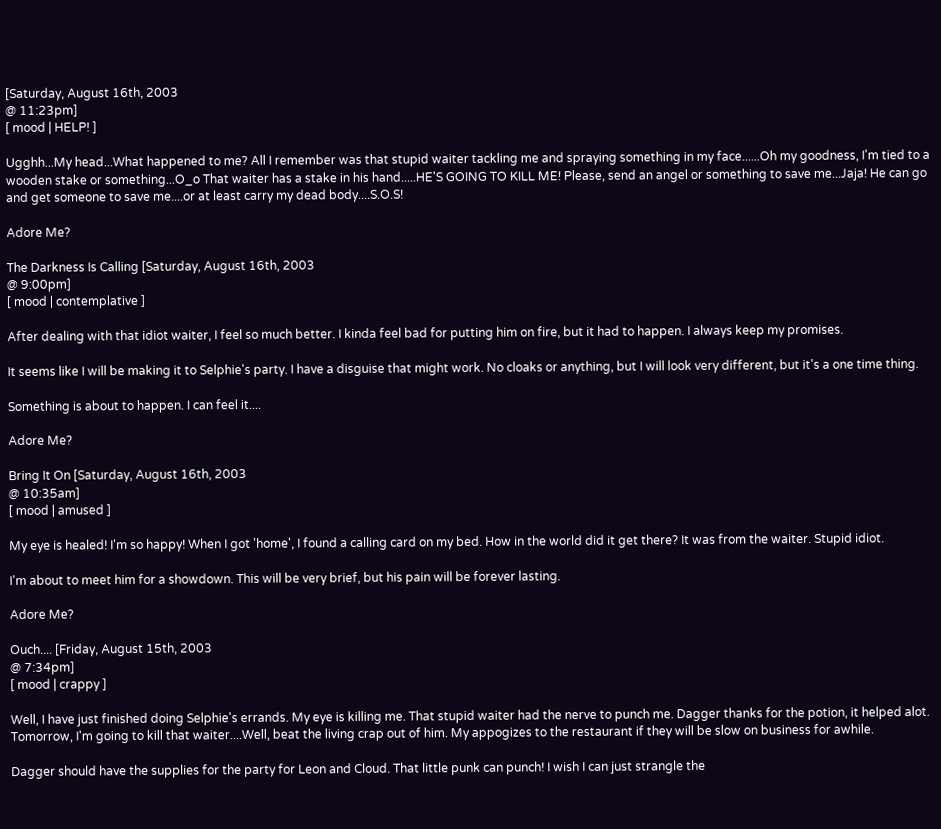[Saturday, August 16th, 2003
@ 11:23pm]
[ mood | HELP! ]

Ugghh...My head...What happened to me? All I remember was that stupid waiter tackling me and spraying something in my face......Oh my goodness, I'm tied to a wooden stake or something...O_o That waiter has a stake in his hand.....HE'S GOING TO KILL ME! Please, send an angel or something to save me...Jaja! He can go and get someone to save me....or at least carry my dead body....S.O.S!

Adore Me?

The Darkness Is Calling [Saturday, August 16th, 2003
@ 9:00pm]
[ mood | contemplative ]

After dealing with that idiot waiter, I feel so much better. I kinda feel bad for putting him on fire, but it had to happen. I always keep my promises.

It seems like I will be making it to Selphie's party. I have a disguise that might work. No cloaks or anything, but I will look very different, but it's a one time thing.

Something is about to happen. I can feel it....

Adore Me?

Bring It On [Saturday, August 16th, 2003
@ 10:35am]
[ mood | amused ]

My eye is healed! I'm so happy! When I got 'home', I found a calling card on my bed. How in the world did it get there? It was from the waiter. Stupid idiot.

I'm about to meet him for a showdown. This will be very brief, but his pain will be forever lasting.

Adore Me?

Ouch.... [Friday, August 15th, 2003
@ 7:34pm]
[ mood | crappy ]

Well, I have just finished doing Selphie's errands. My eye is killing me. That stupid waiter had the nerve to punch me. Dagger thanks for the potion, it helped alot. Tomorrow, I'm going to kill that waiter....Well, beat the living crap out of him. My appogizes to the restaurant if they will be slow on business for awhile.

Dagger should have the supplies for the party for Leon and Cloud. That little punk can punch! I wish I can just strangle the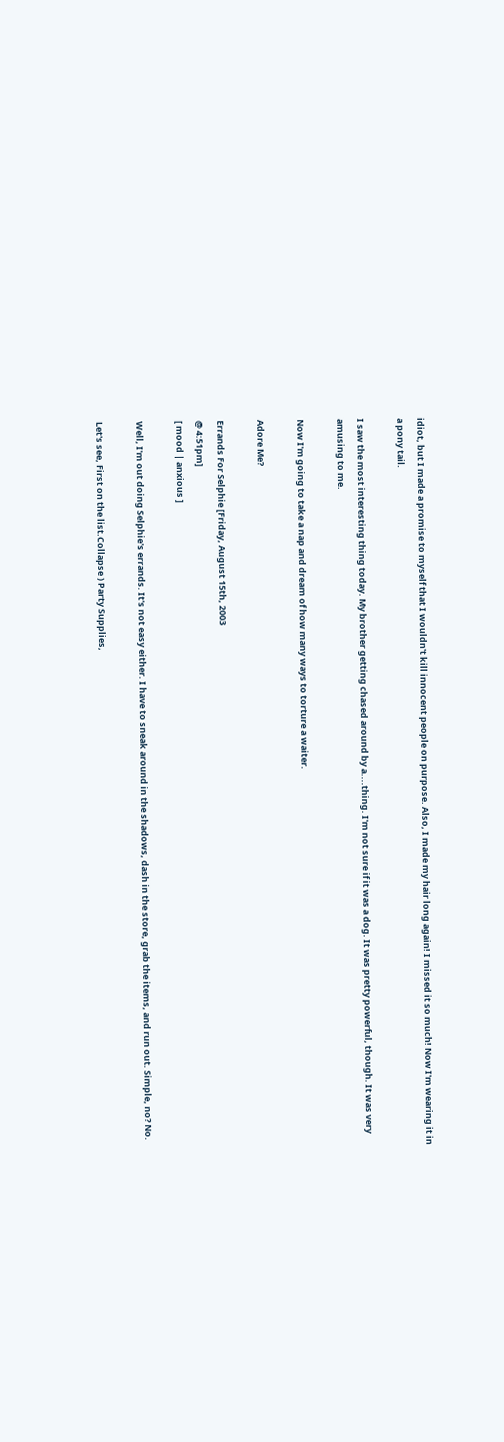idiot, but I made a promise to myself that I wouldn't kill innocent people on purpose. Also, I made my hair long again! I missed it so much! Now I'm wearing it in a pony tail.

I saw the most interesting thing today. My brother getting chased around by a....thing. I'm not sure if it was a dog. It was pretty powerful, though. It was very amusing to me.

Now I'm going to take a nap and dream of how many ways to torture a waiter.

Adore Me?

Errands For Selphie [Friday, August 15th, 2003
@ 4:51pm]
[ mood | anxious ]

Well, I'm out doing Selphie's errands. It's not easy either. I have to sneak around in the shadows, dash in the store, grab the items, and run out. Simple, no? No.

Let's see, First on the list.Collapse ) Party Supplies,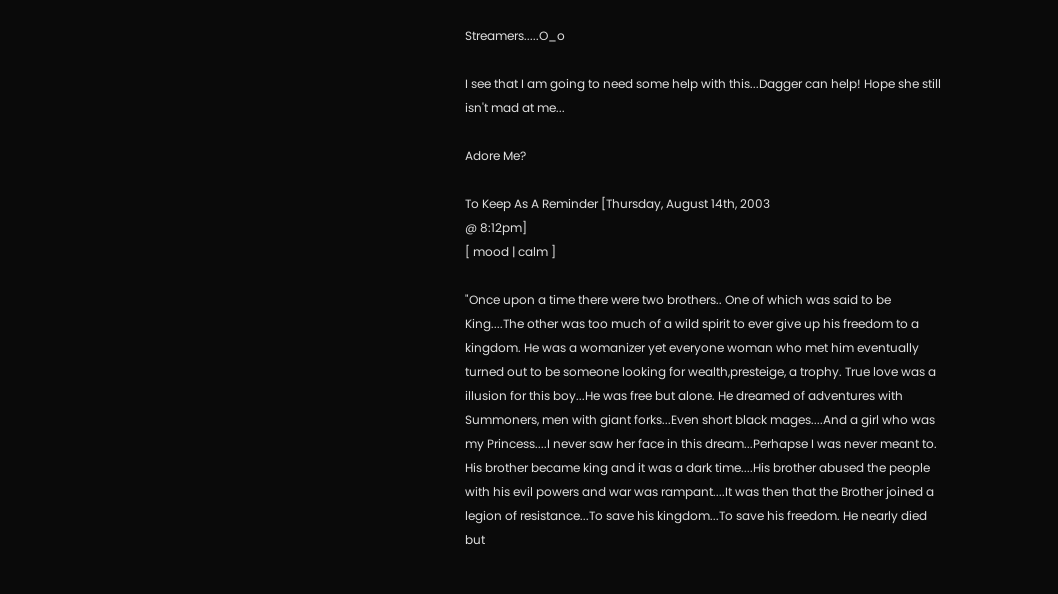Streamers.....O_o

I see that I am going to need some help with this...Dagger can help! Hope she still isn't mad at me...

Adore Me?

To Keep As A Reminder [Thursday, August 14th, 2003
@ 8:12pm]
[ mood | calm ]

"Once upon a time there were two brothers.. One of which was said to be King....The other was too much of a wild spirit to ever give up his freedom to a kingdom. He was a womanizer yet everyone woman who met him eventually turned out to be someone looking for wealth,presteige, a trophy. True love was a illusion for this boy...He was free but alone. He dreamed of adventures with Summoners, men with giant forks...Even short black mages....And a girl who was my Princess....I never saw her face in this dream...Perhapse I was never meant to. His brother became king and it was a dark time....His brother abused the people with his evil powers and war was rampant....It was then that the Brother joined a legion of resistance...To save his kingdom...To save his freedom. He nearly died but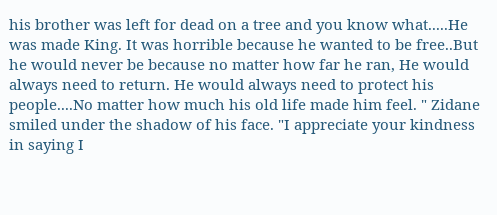his brother was left for dead on a tree and you know what.....He was made King. It was horrible because he wanted to be free..But he would never be because no matter how far he ran, He would always need to return. He would always need to protect his people....No matter how much his old life made him feel. " Zidane smiled under the shadow of his face. "I appreciate your kindness in saying I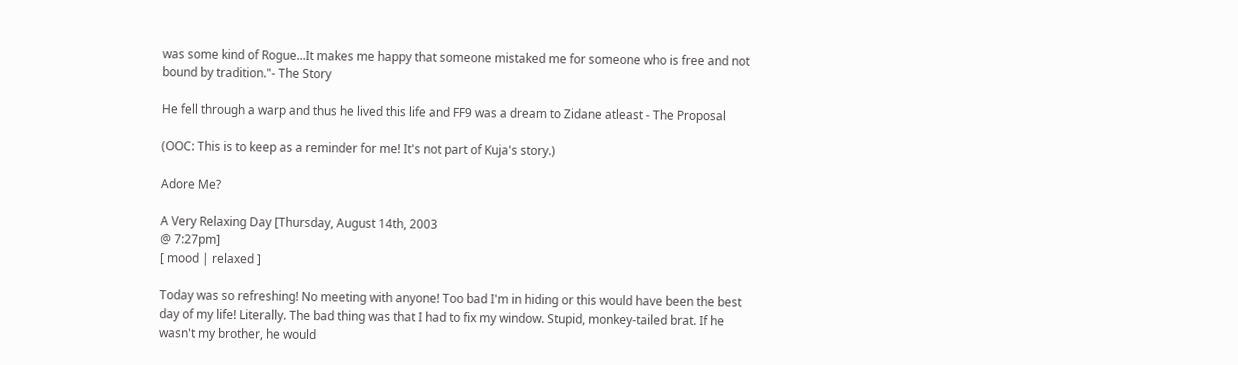was some kind of Rogue...It makes me happy that someone mistaked me for someone who is free and not bound by tradition."- The Story

He fell through a warp and thus he lived this life and FF9 was a dream to Zidane atleast - The Proposal

(OOC: This is to keep as a reminder for me! It's not part of Kuja's story.)

Adore Me?

A Very Relaxing Day [Thursday, August 14th, 2003
@ 7:27pm]
[ mood | relaxed ]

Today was so refreshing! No meeting with anyone! Too bad I'm in hiding or this would have been the best day of my life! Literally. The bad thing was that I had to fix my window. Stupid, monkey-tailed brat. If he wasn't my brother, he would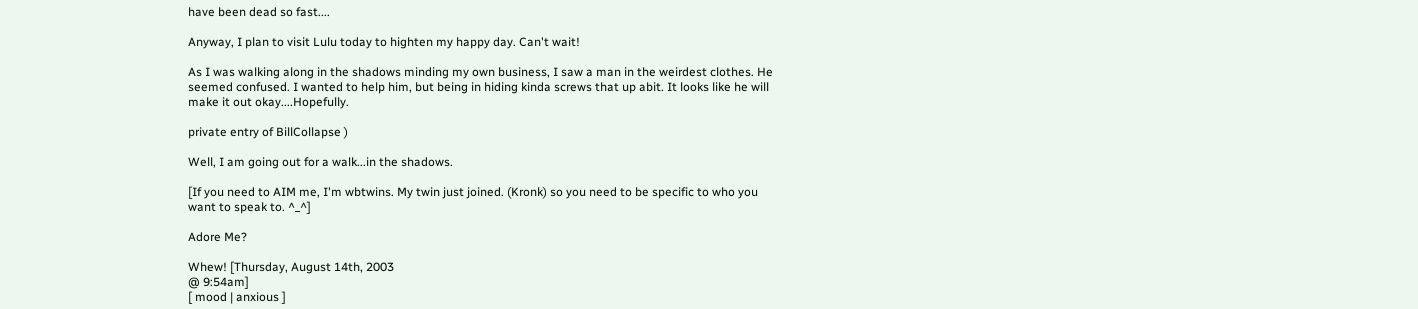have been dead so fast....

Anyway, I plan to visit Lulu today to highten my happy day. Can't wait!

As I was walking along in the shadows minding my own business, I saw a man in the weirdest clothes. He seemed confused. I wanted to help him, but being in hiding kinda screws that up abit. It looks like he will make it out okay....Hopefully.

private entry of BillCollapse )

Well, I am going out for a walk...in the shadows.

[If you need to AIM me, I'm wbtwins. My twin just joined. (Kronk) so you need to be specific to who you want to speak to. ^_^]

Adore Me?

Whew! [Thursday, August 14th, 2003
@ 9:54am]
[ mood | anxious ]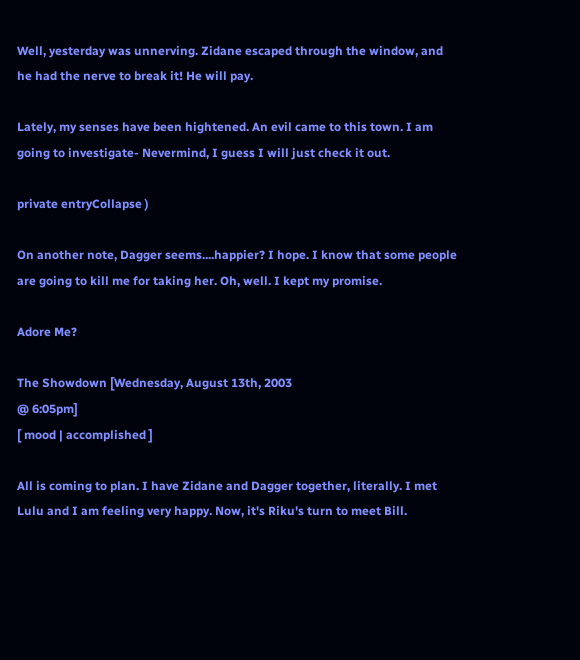Well, yesterday was unnerving. Zidane escaped through the window, and he had the nerve to break it! He will pay.

Lately, my senses have been hightened. An evil came to this town. I am going to investigate- Nevermind, I guess I will just check it out.

private entryCollapse )

On another note, Dagger seems....happier? I hope. I know that some people are going to kill me for taking her. Oh, well. I kept my promise.

Adore Me?

The Showdown [Wednesday, August 13th, 2003
@ 6:05pm]
[ mood | accomplished ]

All is coming to plan. I have Zidane and Dagger together, literally. I met Lulu and I am feeling very happy. Now, it's Riku's turn to meet Bill.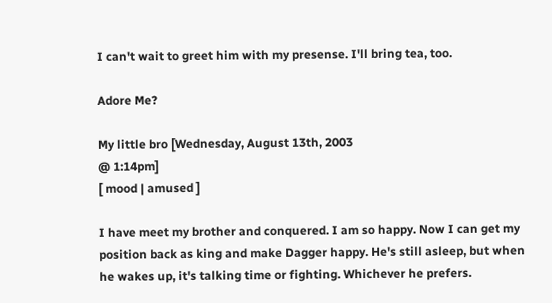I can't wait to greet him with my presense. I'll bring tea, too.

Adore Me?

My little bro [Wednesday, August 13th, 2003
@ 1:14pm]
[ mood | amused ]

I have meet my brother and conquered. I am so happy. Now I can get my position back as king and make Dagger happy. He's still asleep, but when he wakes up, it's talking time or fighting. Whichever he prefers.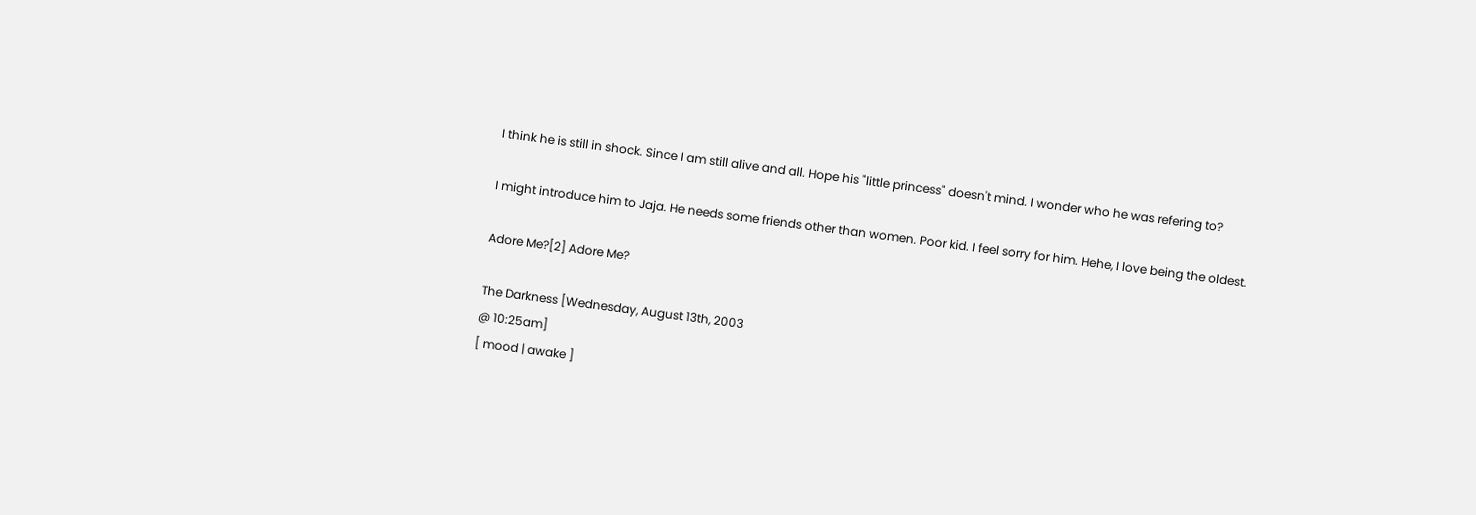I think he is still in shock. Since I am still alive and all. Hope his "little princess" doesn't mind. I wonder who he was refering to?

I might introduce him to Jaja. He needs some friends other than women. Poor kid. I feel sorry for him. Hehe, I love being the oldest.

Adore Me?[2] Adore Me?

The Darkness [Wednesday, August 13th, 2003
@ 10:25am]
[ mood | awake ]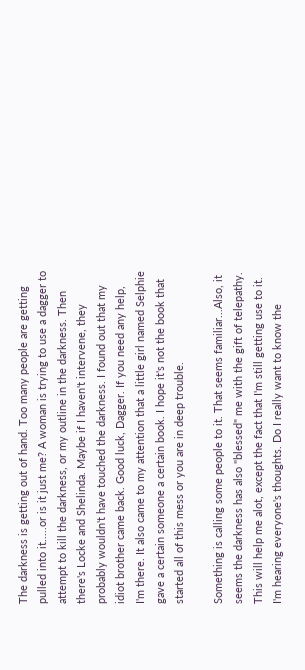The darkness is getting out of hand. Too many people are getting pulled into it.....or is it just me? A woman is trying to use a dagger to attempt to kill the darkness, or my outline in the darkness. Then there's Locke and Shelinda. Maybe if I haven't intervene, they probably wouldn't have touched the darkness. I found out that my idiot brother came back. Good luck, Dagger. If you need any help, I'm there. It also came to my attention that a little girl named Selphie gave a certain someone a certain book. I hope it's not the book that started all of this mess or you are in deep trouble.

Something is calling some people to it. That seems familiar...Also, it seems the darkness has also "blessed" me with the gift of telepathy. This will help me alot, except the fact that I'm still getting use to it. I'm hearing everyone's thoughts. Do I really want to know the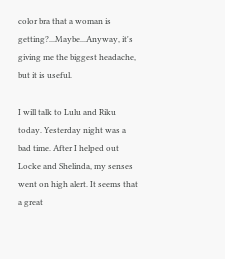color bra that a woman is getting?...Maybe...Anyway, it's giving me the biggest headache, but it is useful.

I will talk to Lulu and Riku today. Yesterday night was a bad time. After I helped out Locke and Shelinda, my senses went on high alert. It seems that a great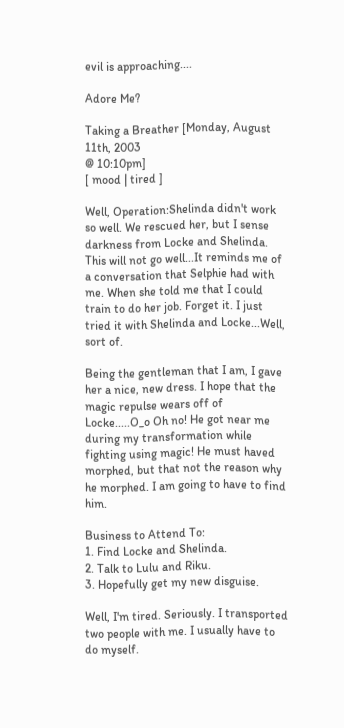evil is approaching....

Adore Me?

Taking a Breather [Monday, August 11th, 2003
@ 10:10pm]
[ mood | tired ]

Well, Operation:Shelinda didn't work so well. We rescued her, but I sense darkness from Locke and Shelinda. This will not go well...It reminds me of a conversation that Selphie had with me. When she told me that I could train to do her job. Forget it. I just tried it with Shelinda and Locke...Well, sort of.

Being the gentleman that I am, I gave her a nice, new dress. I hope that the magic repulse wears off of Locke.....O_o Oh no! He got near me during my transformation while fighting using magic! He must haved morphed, but that not the reason why he morphed. I am going to have to find him.

Business to Attend To:
1. Find Locke and Shelinda.
2. Talk to Lulu and Riku.
3. Hopefully get my new disguise.

Well, I'm tired. Seriously. I transported two people with me. I usually have to do myself.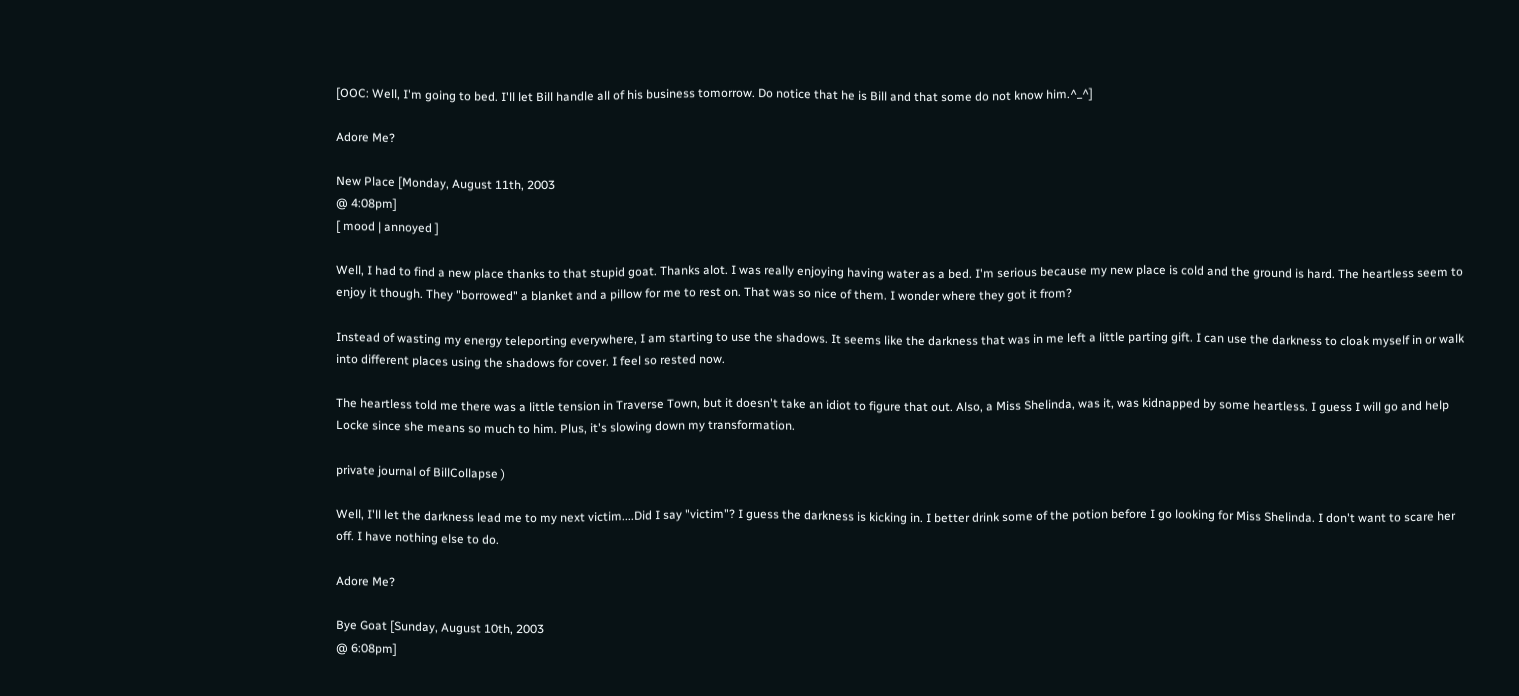[OOC: Well, I'm going to bed. I'll let Bill handle all of his business tomorrow. Do notice that he is Bill and that some do not know him.^_^]

Adore Me?

New Place [Monday, August 11th, 2003
@ 4:08pm]
[ mood | annoyed ]

Well, I had to find a new place thanks to that stupid goat. Thanks alot. I was really enjoying having water as a bed. I'm serious because my new place is cold and the ground is hard. The heartless seem to enjoy it though. They "borrowed" a blanket and a pillow for me to rest on. That was so nice of them. I wonder where they got it from?

Instead of wasting my energy teleporting everywhere, I am starting to use the shadows. It seems like the darkness that was in me left a little parting gift. I can use the darkness to cloak myself in or walk into different places using the shadows for cover. I feel so rested now.

The heartless told me there was a little tension in Traverse Town, but it doesn't take an idiot to figure that out. Also, a Miss Shelinda, was it, was kidnapped by some heartless. I guess I will go and help Locke since she means so much to him. Plus, it's slowing down my transformation.

private journal of BillCollapse )

Well, I'll let the darkness lead me to my next victim....Did I say "victim"? I guess the darkness is kicking in. I better drink some of the potion before I go looking for Miss Shelinda. I don't want to scare her off. I have nothing else to do.

Adore Me?

Bye Goat [Sunday, August 10th, 2003
@ 6:08pm]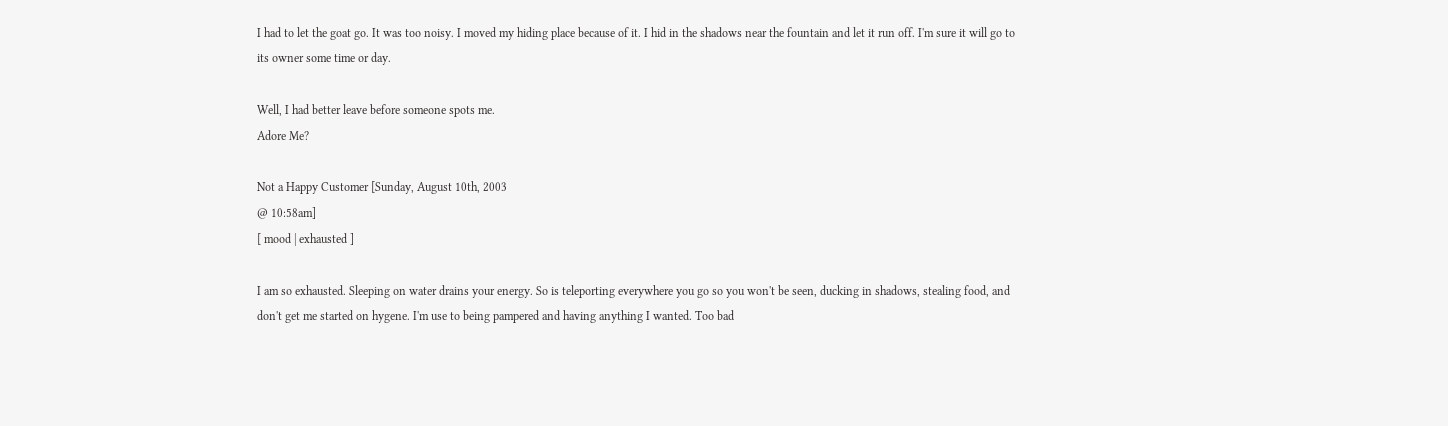I had to let the goat go. It was too noisy. I moved my hiding place because of it. I hid in the shadows near the fountain and let it run off. I'm sure it will go to its owner some time or day.

Well, I had better leave before someone spots me.
Adore Me?

Not a Happy Customer [Sunday, August 10th, 2003
@ 10:58am]
[ mood | exhausted ]

I am so exhausted. Sleeping on water drains your energy. So is teleporting everywhere you go so you won't be seen, ducking in shadows, stealing food, and don't get me started on hygene. I'm use to being pampered and having anything I wanted. Too bad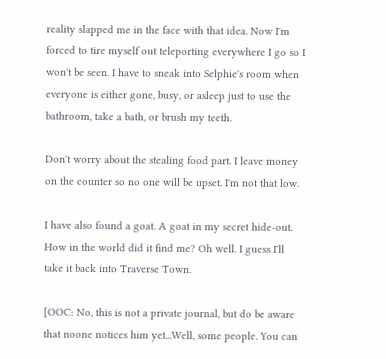reality slapped me in the face with that idea. Now I'm forced to tire myself out teleporting everywhere I go so I won't be seen. I have to sneak into Selphie's room when everyone is either gone, busy, or asleep just to use the bathroom, take a bath, or brush my teeth.

Don't worry about the stealing food part. I leave money on the counter so no one will be upset. I'm not that low.

I have also found a goat. A goat in my secret hide-out. How in the world did it find me? Oh well. I guess I'll take it back into Traverse Town.

[OOC: No, this is not a private journal, but do be aware that noone notices him yet...Well, some people. You can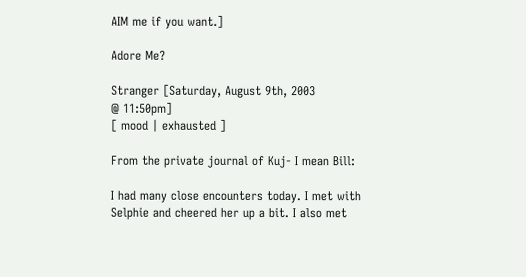AIM me if you want.]

Adore Me?

Stranger [Saturday, August 9th, 2003
@ 11:50pm]
[ mood | exhausted ]

From the private journal of Kuj- I mean Bill:

I had many close encounters today. I met with Selphie and cheered her up a bit. I also met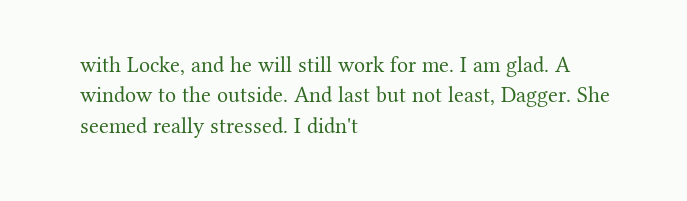with Locke, and he will still work for me. I am glad. A window to the outside. And last but not least, Dagger. She seemed really stressed. I didn't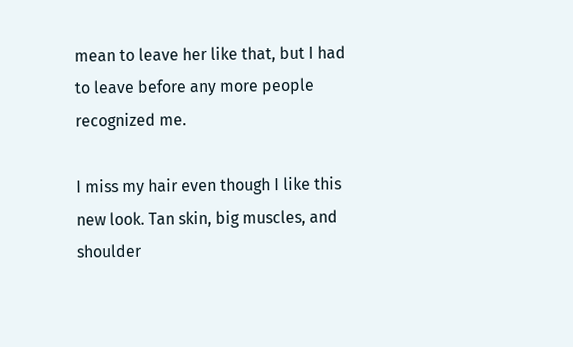mean to leave her like that, but I had to leave before any more people recognized me.

I miss my hair even though I like this new look. Tan skin, big muscles, and shoulder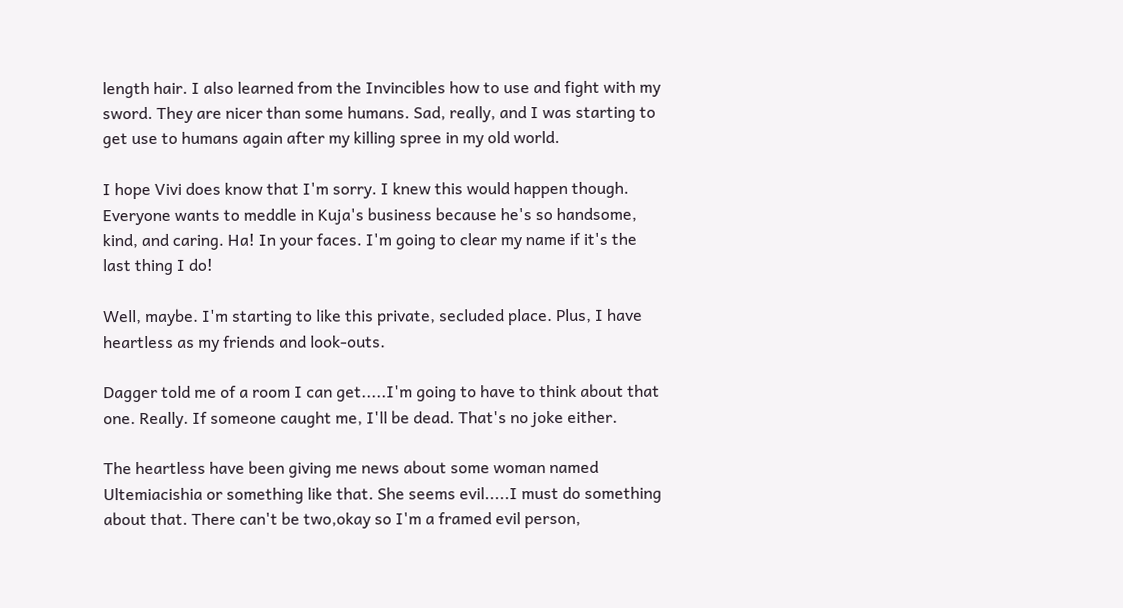length hair. I also learned from the Invincibles how to use and fight with my sword. They are nicer than some humans. Sad, really, and I was starting to get use to humans again after my killing spree in my old world.

I hope Vivi does know that I'm sorry. I knew this would happen though. Everyone wants to meddle in Kuja's business because he's so handsome, kind, and caring. Ha! In your faces. I'm going to clear my name if it's the last thing I do!

Well, maybe. I'm starting to like this private, secluded place. Plus, I have heartless as my friends and look-outs.

Dagger told me of a room I can get.....I'm going to have to think about that one. Really. If someone caught me, I'll be dead. That's no joke either.

The heartless have been giving me news about some woman named Ultemiacishia or something like that. She seems evil.....I must do something about that. There can't be two,okay so I'm a framed evil person,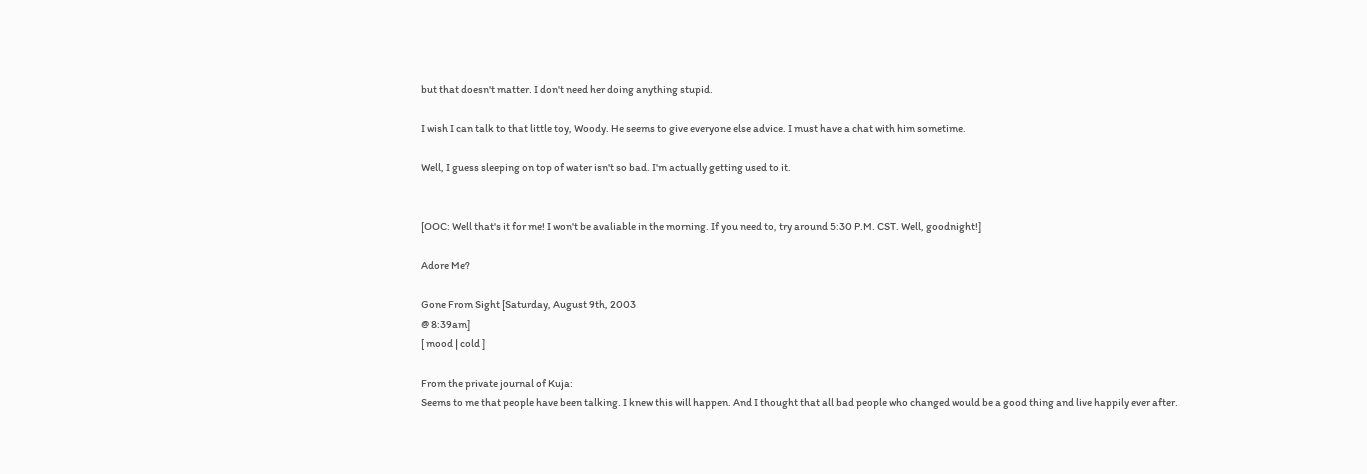but that doesn't matter. I don't need her doing anything stupid.

I wish I can talk to that little toy, Woody. He seems to give everyone else advice. I must have a chat with him sometime.

Well, I guess sleeping on top of water isn't so bad. I'm actually getting used to it.


[OOC: Well that's it for me! I won't be avaliable in the morning. If you need to, try around 5:30 P.M. CST. Well, goodnight!]

Adore Me?

Gone From Sight [Saturday, August 9th, 2003
@ 8:39am]
[ mood | cold ]

From the private journal of Kuja:
Seems to me that people have been talking. I knew this will happen. And I thought that all bad people who changed would be a good thing and live happily ever after.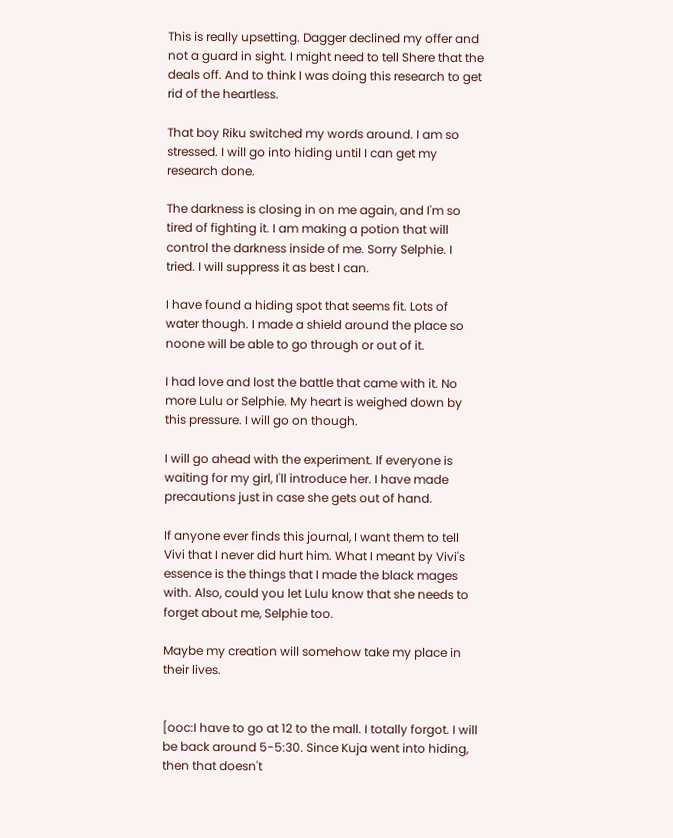This is really upsetting. Dagger declined my offer and not a guard in sight. I might need to tell Shere that the deals off. And to think I was doing this research to get rid of the heartless.

That boy Riku switched my words around. I am so stressed. I will go into hiding until I can get my research done.

The darkness is closing in on me again, and I'm so tired of fighting it. I am making a potion that will control the darkness inside of me. Sorry Selphie. I tried. I will suppress it as best I can.

I have found a hiding spot that seems fit. Lots of water though. I made a shield around the place so noone will be able to go through or out of it.

I had love and lost the battle that came with it. No more Lulu or Selphie. My heart is weighed down by this pressure. I will go on though.

I will go ahead with the experiment. If everyone is waiting for my girl, I'll introduce her. I have made precautions just in case she gets out of hand.

If anyone ever finds this journal, I want them to tell Vivi that I never did hurt him. What I meant by Vivi's essence is the things that I made the black mages with. Also, could you let Lulu know that she needs to forget about me, Selphie too.

Maybe my creation will somehow take my place in their lives.


[ooc:I have to go at 12 to the mall. I totally forgot. I will be back around 5-5:30. Since Kuja went into hiding, then that doesn't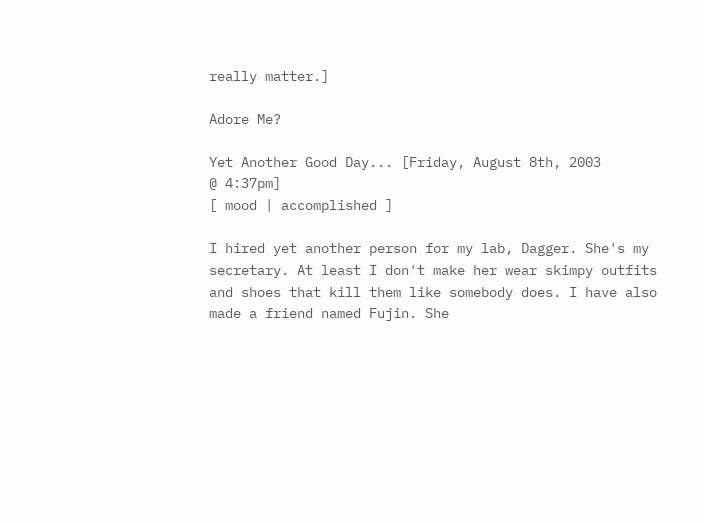really matter.]

Adore Me?

Yet Another Good Day... [Friday, August 8th, 2003
@ 4:37pm]
[ mood | accomplished ]

I hired yet another person for my lab, Dagger. She's my secretary. At least I don't make her wear skimpy outfits and shoes that kill them like somebody does. I have also made a friend named Fujin. She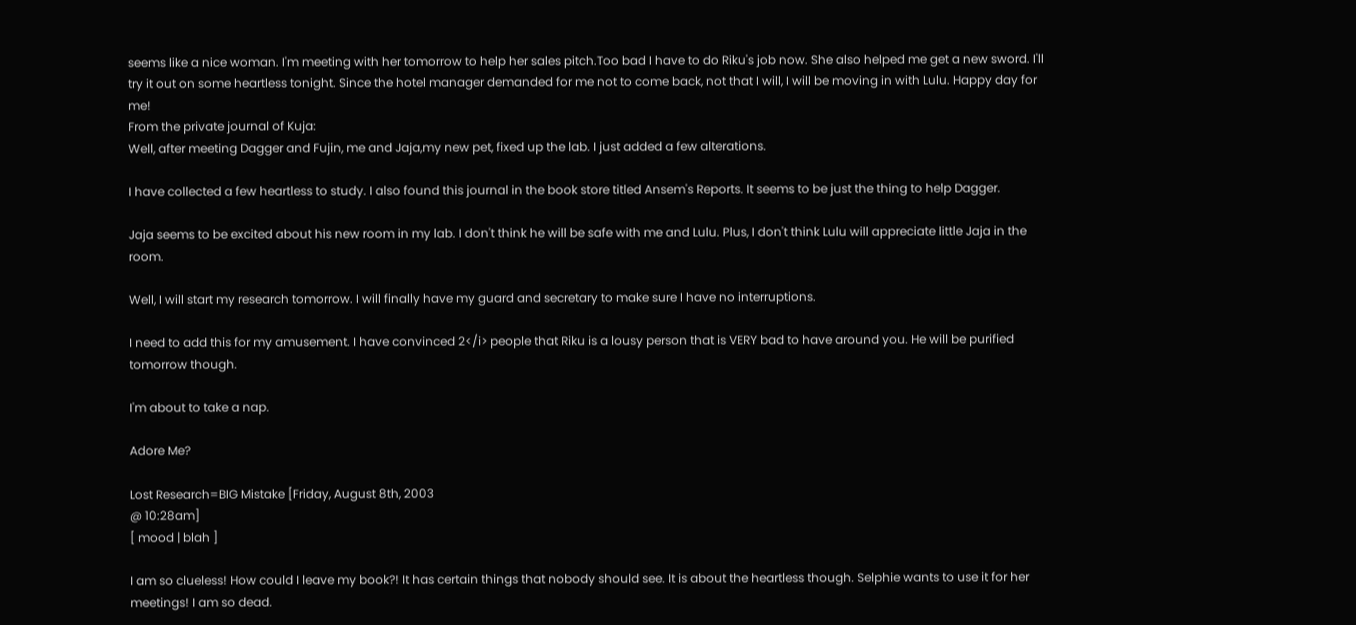seems like a nice woman. I'm meeting with her tomorrow to help her sales pitch.Too bad I have to do Riku's job now. She also helped me get a new sword. I'll try it out on some heartless tonight. Since the hotel manager demanded for me not to come back, not that I will, I will be moving in with Lulu. Happy day for me!
From the private journal of Kuja:
Well, after meeting Dagger and Fujin, me and Jaja,my new pet, fixed up the lab. I just added a few alterations.

I have collected a few heartless to study. I also found this journal in the book store titled Ansem's Reports. It seems to be just the thing to help Dagger.

Jaja seems to be excited about his new room in my lab. I don't think he will be safe with me and Lulu. Plus, I don't think Lulu will appreciate little Jaja in the room.

Well, I will start my research tomorrow. I will finally have my guard and secretary to make sure I have no interruptions.

I need to add this for my amusement. I have convinced 2</i> people that Riku is a lousy person that is VERY bad to have around you. He will be purified tomorrow though.

I'm about to take a nap.

Adore Me?

Lost Research=BIG Mistake [Friday, August 8th, 2003
@ 10:28am]
[ mood | blah ]

I am so clueless! How could I leave my book?! It has certain things that nobody should see. It is about the heartless though. Selphie wants to use it for her meetings! I am so dead.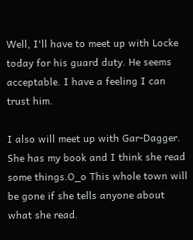Well, I'll have to meet up with Locke today for his guard duty. He seems acceptable. I have a feeling I can trust him.

I also will meet up with Gar-Dagger. She has my book and I think she read some things.O_o This whole town will be gone if she tells anyone about what she read.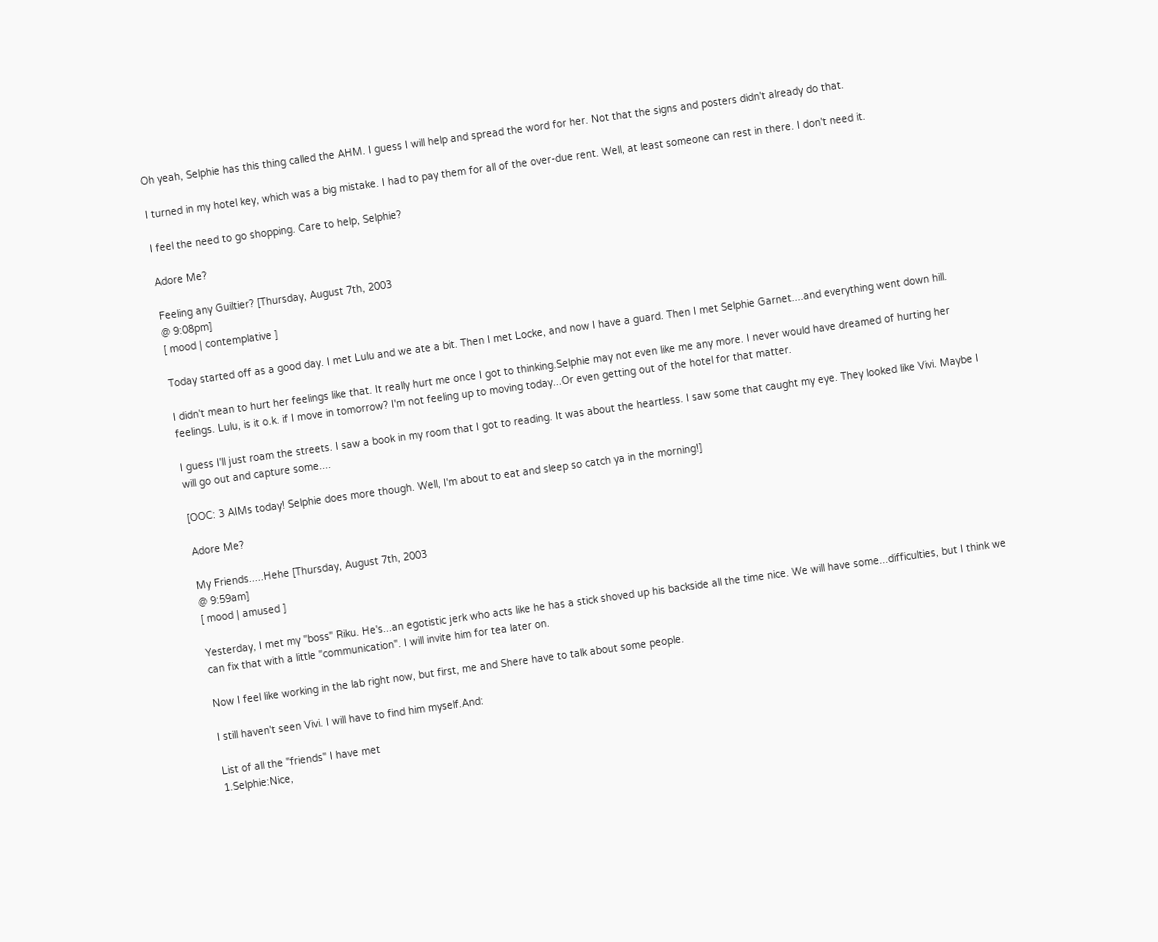Oh yeah, Selphie has this thing called the AHM. I guess I will help and spread the word for her. Not that the signs and posters didn't already do that.

I turned in my hotel key, which was a big mistake. I had to pay them for all of the over-due rent. Well, at least someone can rest in there. I don't need it.

I feel the need to go shopping. Care to help, Selphie?

Adore Me?

Feeling any Guiltier? [Thursday, August 7th, 2003
@ 9:08pm]
[ mood | contemplative ]

Today started off as a good day. I met Lulu and we ate a bit. Then I met Locke, and now I have a guard. Then I met Selphie Garnet....and everything went down hill.

I didn't mean to hurt her feelings like that. It really hurt me once I got to thinking.Selphie may not even like me any more. I never would have dreamed of hurting her feelings. Lulu, is it o.k. if I move in tomorrow? I'm not feeling up to moving today...Or even getting out of the hotel for that matter.

I guess I'll just roam the streets. I saw a book in my room that I got to reading. It was about the heartless. I saw some that caught my eye. They looked like Vivi. Maybe I will go out and capture some....

[OOC: 3 AIMs today! Selphie does more though. Well, I'm about to eat and sleep so catch ya in the morning!]

Adore Me?

My Friends.....Hehe [Thursday, August 7th, 2003
@ 9:59am]
[ mood | amused ]

Yesterday, I met my "boss" Riku. He's...an egotistic jerk who acts like he has a stick shoved up his backside all the time nice. We will have some...difficulties, but I think we can fix that with a little "communication". I will invite him for tea later on.

Now I feel like working in the lab right now, but first, me and Shere have to talk about some people.

I still haven't seen Vivi. I will have to find him myself.And:

List of all the "friends" I have met
1.Selphie:Nice,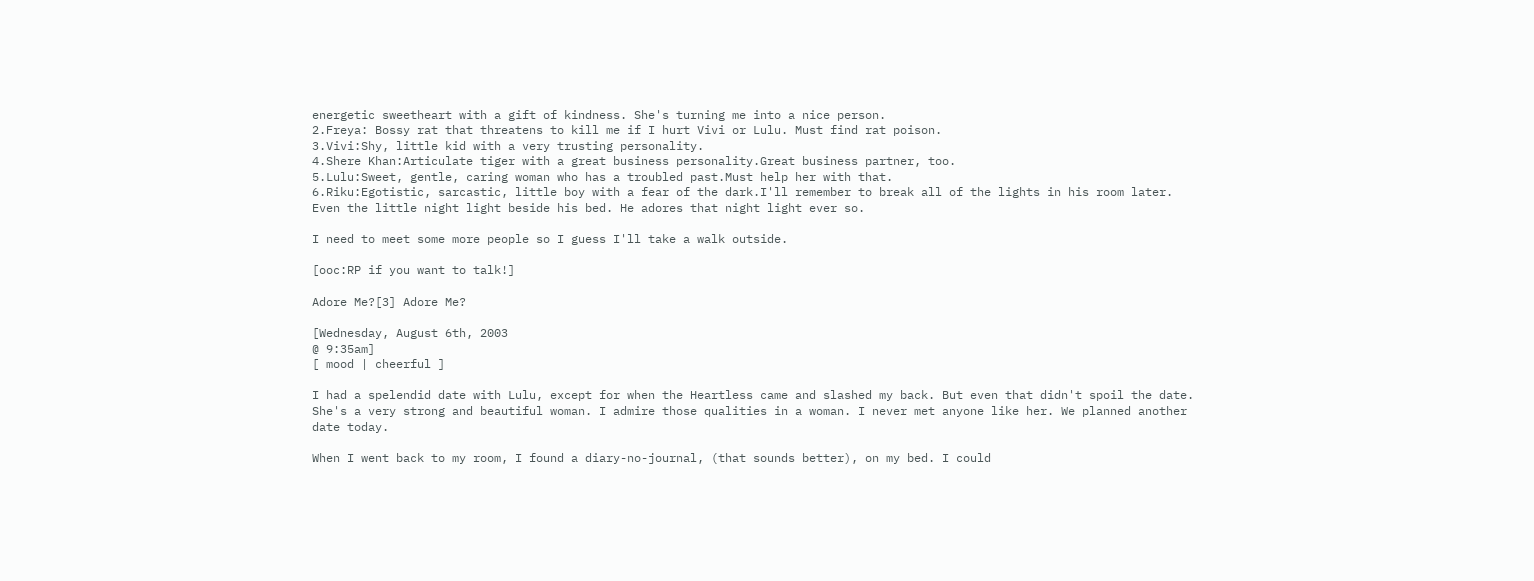energetic sweetheart with a gift of kindness. She's turning me into a nice person.
2.Freya: Bossy rat that threatens to kill me if I hurt Vivi or Lulu. Must find rat poison.
3.Vivi:Shy, little kid with a very trusting personality.
4.Shere Khan:Articulate tiger with a great business personality.Great business partner, too.
5.Lulu:Sweet, gentle, caring woman who has a troubled past.Must help her with that.
6.Riku:Egotistic, sarcastic, little boy with a fear of the dark.I'll remember to break all of the lights in his room later.
Even the little night light beside his bed. He adores that night light ever so.

I need to meet some more people so I guess I'll take a walk outside.

[ooc:RP if you want to talk!]

Adore Me?[3] Adore Me?

[Wednesday, August 6th, 2003
@ 9:35am]
[ mood | cheerful ]

I had a spelendid date with Lulu, except for when the Heartless came and slashed my back. But even that didn't spoil the date. She's a very strong and beautiful woman. I admire those qualities in a woman. I never met anyone like her. We planned another date today.

When I went back to my room, I found a diary-no-journal, (that sounds better), on my bed. I could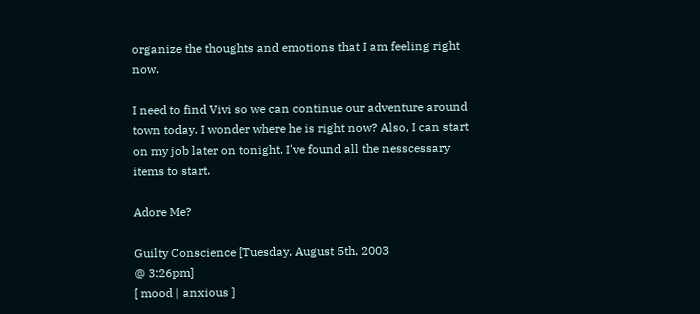organize the thoughts and emotions that I am feeling right now.

I need to find Vivi so we can continue our adventure around town today. I wonder where he is right now? Also, I can start on my job later on tonight. I've found all the nesscessary items to start.

Adore Me?

Guilty Conscience [Tuesday, August 5th, 2003
@ 3:26pm]
[ mood | anxious ]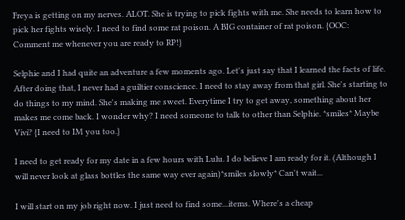Freya is getting on my nerves. ALOT. She is trying to pick fights with me. She needs to learn how to pick her fights wisely. I need to find some rat poison. A BIG container of rat poison. {OOC: Comment me whenever you are ready to RP!}

Selphie and I had quite an adventure a few moments ago. Let's just say that I learned the facts of life. After doing that, I never had a guiltier conscience. I need to stay away from that girl. She's starting to do things to my mind. She's making me sweet. Everytime I try to get away, something about her makes me come back. I wonder why? I need someone to talk to other than Selphie. *smiles* Maybe Vivi? {I need to IM you too.}

I need to get ready for my date in a few hours with Lulu. I do believe I am ready for it. (Although I will never look at glass bottles the same way ever again)*smiles slowly* Can't wait...

I will start on my job right now. I just need to find some...items. Where's a cheap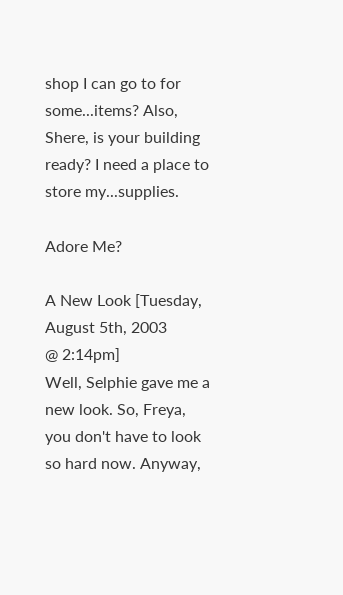shop I can go to for some...items? Also, Shere, is your building ready? I need a place to store my...supplies.

Adore Me?

A New Look [Tuesday, August 5th, 2003
@ 2:14pm]
Well, Selphie gave me a new look. So, Freya, you don't have to look so hard now. Anyway,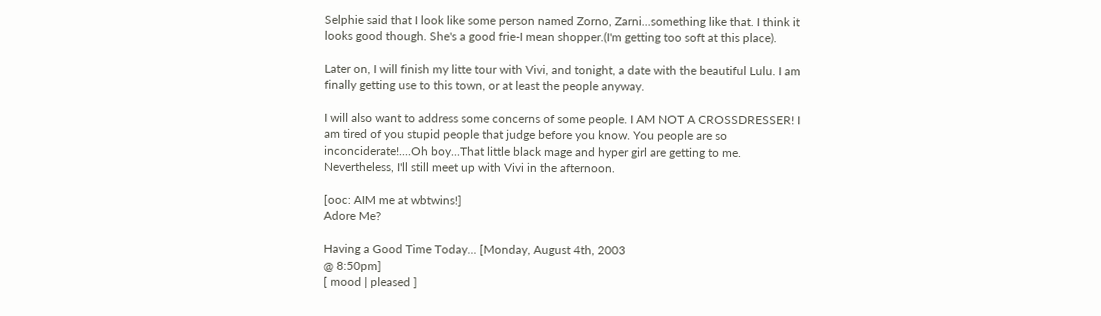Selphie said that I look like some person named Zorno, Zarni...something like that. I think it looks good though. She's a good frie-I mean shopper.(I'm getting too soft at this place).

Later on, I will finish my litte tour with Vivi, and tonight, a date with the beautiful Lulu. I am finally getting use to this town, or at least the people anyway.

I will also want to address some concerns of some people. I AM NOT A CROSSDRESSER! I am tired of you stupid people that judge before you know. You people are so inconciderate!....Oh boy...That little black mage and hyper girl are getting to me. Nevertheless, I'll still meet up with Vivi in the afternoon.

[ooc: AIM me at wbtwins!]
Adore Me?

Having a Good Time Today... [Monday, August 4th, 2003
@ 8:50pm]
[ mood | pleased ]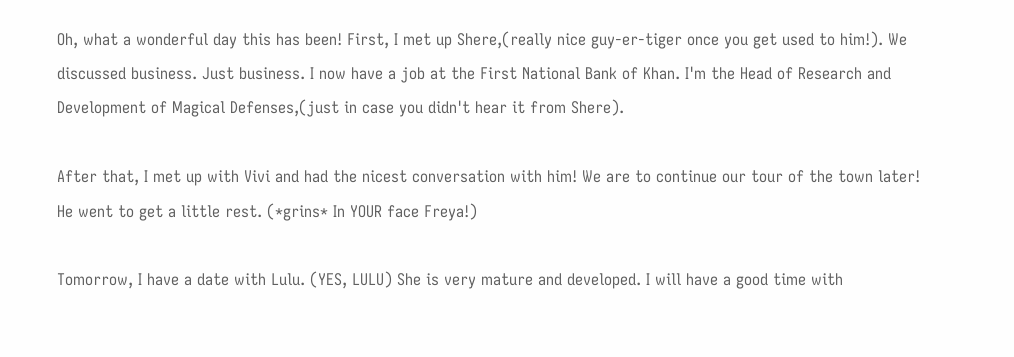Oh, what a wonderful day this has been! First, I met up Shere,(really nice guy-er-tiger once you get used to him!). We discussed business. Just business. I now have a job at the First National Bank of Khan. I'm the Head of Research and Development of Magical Defenses,(just in case you didn't hear it from Shere).

After that, I met up with Vivi and had the nicest conversation with him! We are to continue our tour of the town later! He went to get a little rest. (*grins* In YOUR face Freya!)

Tomorrow, I have a date with Lulu. (YES, LULU) She is very mature and developed. I will have a good time with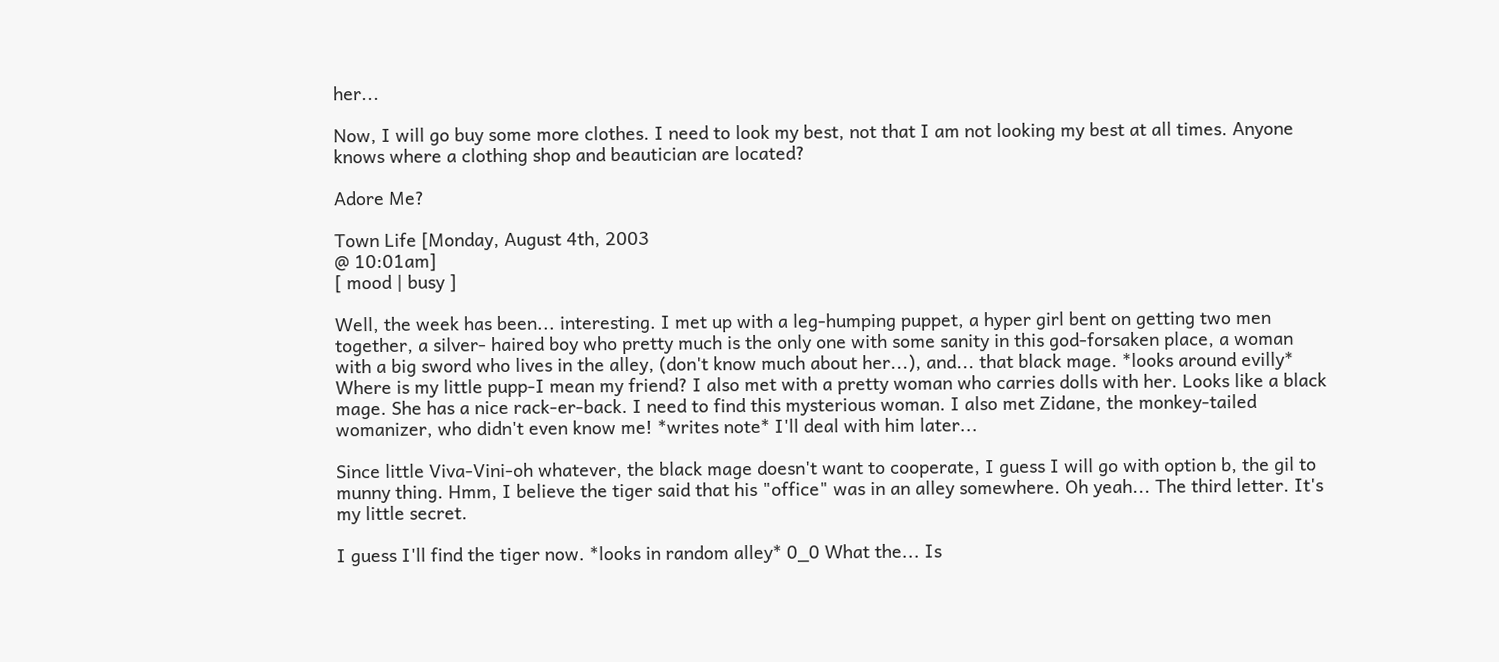her...

Now, I will go buy some more clothes. I need to look my best, not that I am not looking my best at all times. Anyone knows where a clothing shop and beautician are located?

Adore Me?

Town Life [Monday, August 4th, 2003
@ 10:01am]
[ mood | busy ]

Well, the week has been... interesting. I met up with a leg-humping puppet, a hyper girl bent on getting two men together, a silver- haired boy who pretty much is the only one with some sanity in this god-forsaken place, a woman with a big sword who lives in the alley, (don't know much about her...), and... that black mage. *looks around evilly* Where is my little pupp-I mean my friend? I also met with a pretty woman who carries dolls with her. Looks like a black mage. She has a nice rack-er-back. I need to find this mysterious woman. I also met Zidane, the monkey-tailed womanizer, who didn't even know me! *writes note* I'll deal with him later...

Since little Viva-Vini-oh whatever, the black mage doesn't want to cooperate, I guess I will go with option b, the gil to munny thing. Hmm, I believe the tiger said that his "office" was in an alley somewhere. Oh yeah... The third letter. It's my little secret.

I guess I'll find the tiger now. *looks in random alley* 0_0 What the... Is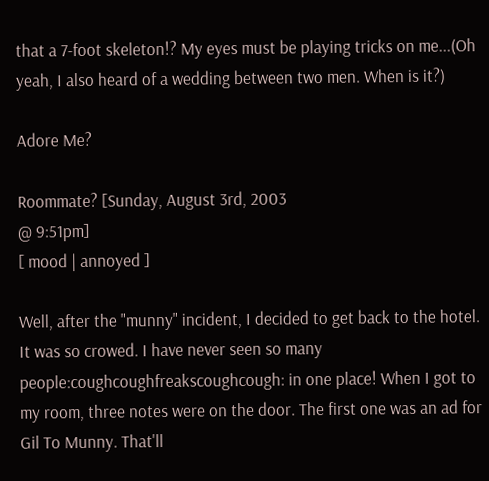that a 7-foot skeleton!? My eyes must be playing tricks on me...(Oh yeah, I also heard of a wedding between two men. When is it?)

Adore Me?

Roommate? [Sunday, August 3rd, 2003
@ 9:51pm]
[ mood | annoyed ]

Well, after the "munny" incident, I decided to get back to the hotel. It was so crowed. I have never seen so many people:coughcoughfreakscoughcough: in one place! When I got to my room, three notes were on the door. The first one was an ad for Gil To Munny. That'll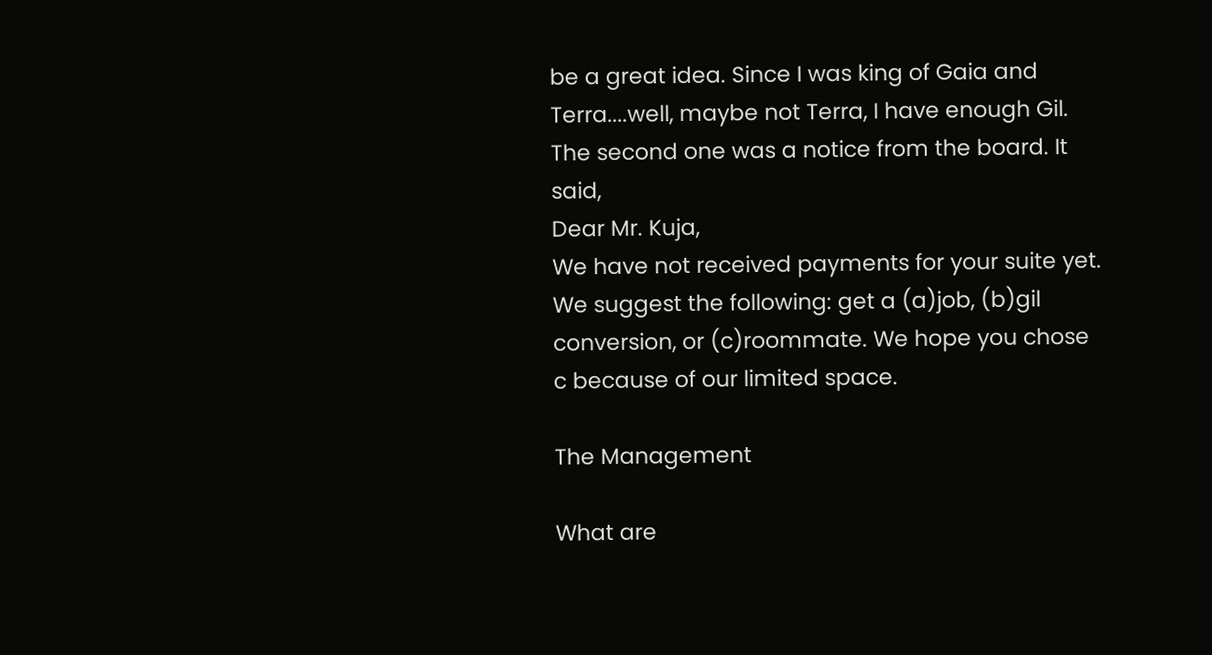be a great idea. Since I was king of Gaia and Terra....well, maybe not Terra, I have enough Gil. The second one was a notice from the board. It said,
Dear Mr. Kuja,
We have not received payments for your suite yet. We suggest the following: get a (a)job, (b)gil conversion, or (c)roommate. We hope you chose c because of our limited space.

The Management

What are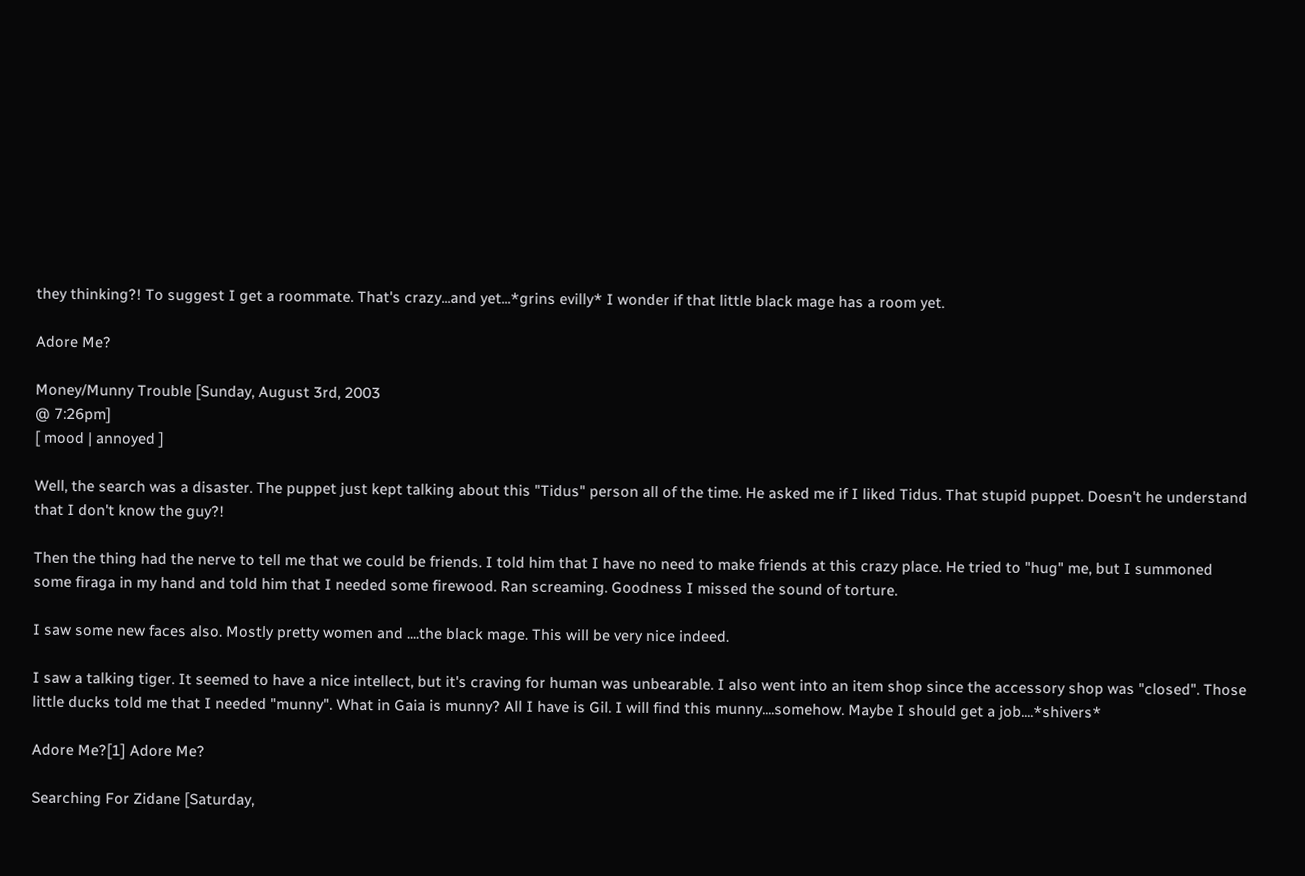they thinking?! To suggest I get a roommate. That's crazy...and yet...*grins evilly* I wonder if that little black mage has a room yet.

Adore Me?

Money/Munny Trouble [Sunday, August 3rd, 2003
@ 7:26pm]
[ mood | annoyed ]

Well, the search was a disaster. The puppet just kept talking about this "Tidus" person all of the time. He asked me if I liked Tidus. That stupid puppet. Doesn't he understand that I don't know the guy?!

Then the thing had the nerve to tell me that we could be friends. I told him that I have no need to make friends at this crazy place. He tried to "hug" me, but I summoned some firaga in my hand and told him that I needed some firewood. Ran screaming. Goodness I missed the sound of torture.

I saw some new faces also. Mostly pretty women and ....the black mage. This will be very nice indeed.

I saw a talking tiger. It seemed to have a nice intellect, but it's craving for human was unbearable. I also went into an item shop since the accessory shop was "closed". Those little ducks told me that I needed "munny". What in Gaia is munny? All I have is Gil. I will find this munny....somehow. Maybe I should get a job....*shivers*

Adore Me?[1] Adore Me?

Searching For Zidane [Saturday,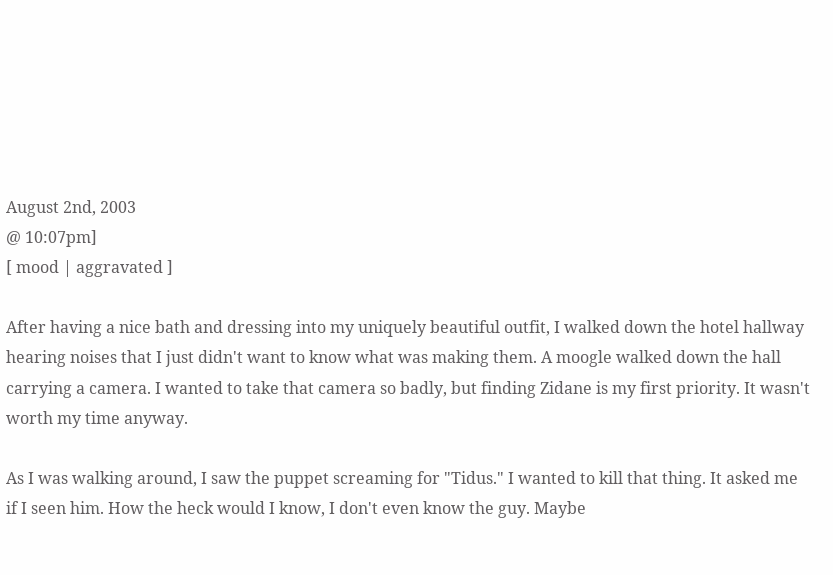August 2nd, 2003
@ 10:07pm]
[ mood | aggravated ]

After having a nice bath and dressing into my uniquely beautiful outfit, I walked down the hotel hallway hearing noises that I just didn't want to know what was making them. A moogle walked down the hall carrying a camera. I wanted to take that camera so badly, but finding Zidane is my first priority. It wasn't worth my time anyway.

As I was walking around, I saw the puppet screaming for "Tidus." I wanted to kill that thing. It asked me if I seen him. How the heck would I know, I don't even know the guy. Maybe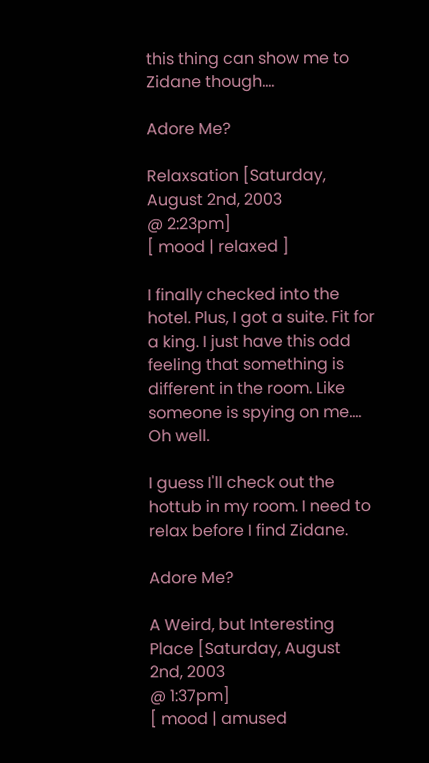this thing can show me to Zidane though....

Adore Me?

Relaxsation [Saturday, August 2nd, 2003
@ 2:23pm]
[ mood | relaxed ]

I finally checked into the hotel. Plus, I got a suite. Fit for a king. I just have this odd feeling that something is different in the room. Like someone is spying on me.... Oh well.

I guess I'll check out the hottub in my room. I need to relax before I find Zidane.

Adore Me?

A Weird, but Interesting Place [Saturday, August 2nd, 2003
@ 1:37pm]
[ mood | amused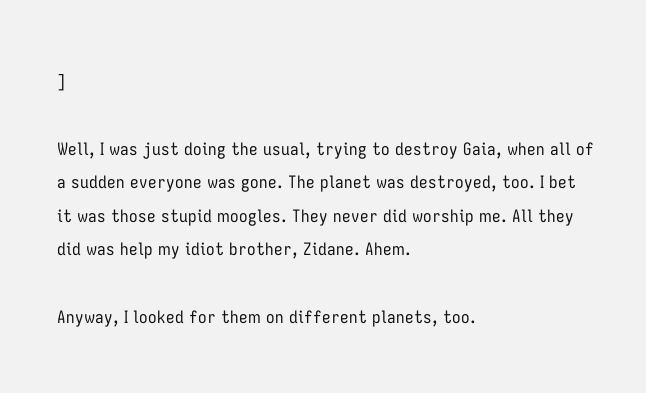]

Well, I was just doing the usual, trying to destroy Gaia, when all of a sudden everyone was gone. The planet was destroyed, too. I bet it was those stupid moogles. They never did worship me. All they did was help my idiot brother, Zidane. Ahem.

Anyway, I looked for them on different planets, too.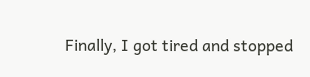Finally, I got tired and stopped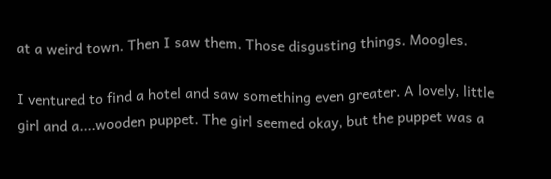at a weird town. Then I saw them. Those disgusting things. Moogles.

I ventured to find a hotel and saw something even greater. A lovely, little girl and a....wooden puppet. The girl seemed okay, but the puppet was a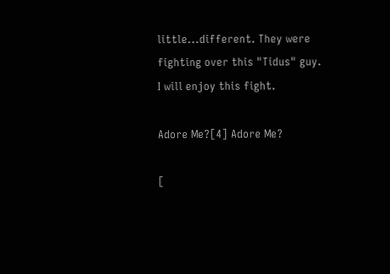little...different. They were fighting over this "Tidus" guy. I will enjoy this fight.

Adore Me?[4] Adore Me?

[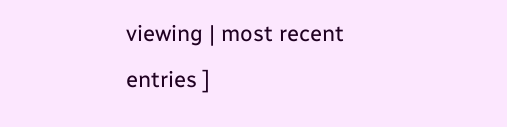viewing | most recent entries ]